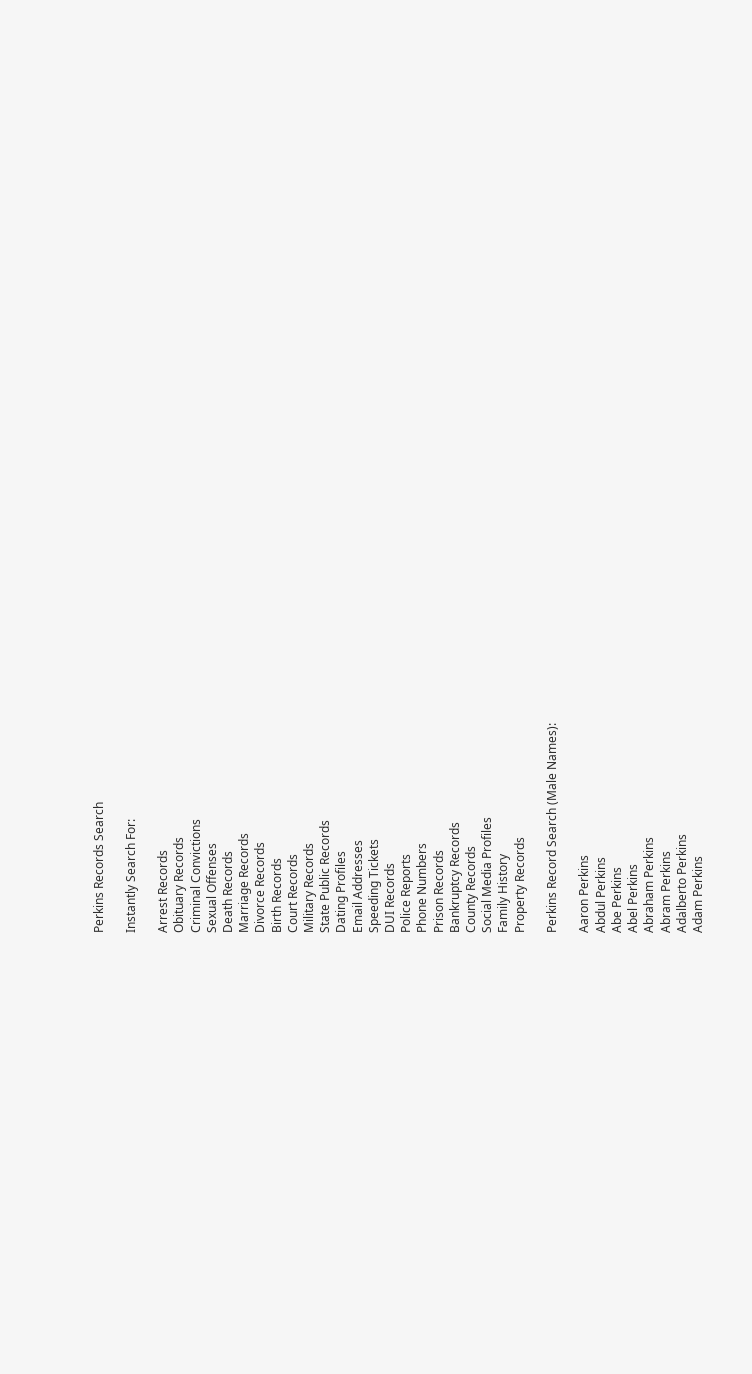Perkins Records Search

Instantly Search For:

Arrest Records
Obituary Records
Criminal Convictions
Sexual Offenses
Death Records
Marriage Records
Divorce Records
Birth Records
Court Records
Military Records
State Public Records
Dating Profiles
Email Addresses
Speeding Tickets
DUI Records
Police Reports
Phone Numbers
Prison Records
Bankruptcy Records
County Records
Social Media Profiles
Family History
Property Records

Perkins Record Search (Male Names):

Aaron Perkins
Abdul Perkins
Abe Perkins
Abel Perkins
Abraham Perkins
Abram Perkins
Adalberto Perkins
Adam Perkins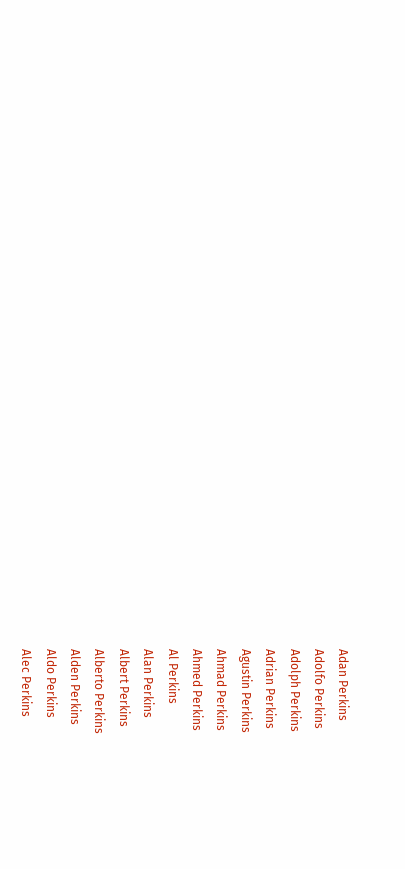Adan Perkins
Adolfo Perkins
Adolph Perkins
Adrian Perkins
Agustin Perkins
Ahmad Perkins
Ahmed Perkins
Al Perkins
Alan Perkins
Albert Perkins
Alberto Perkins
Alden Perkins
Aldo Perkins
Alec Perkins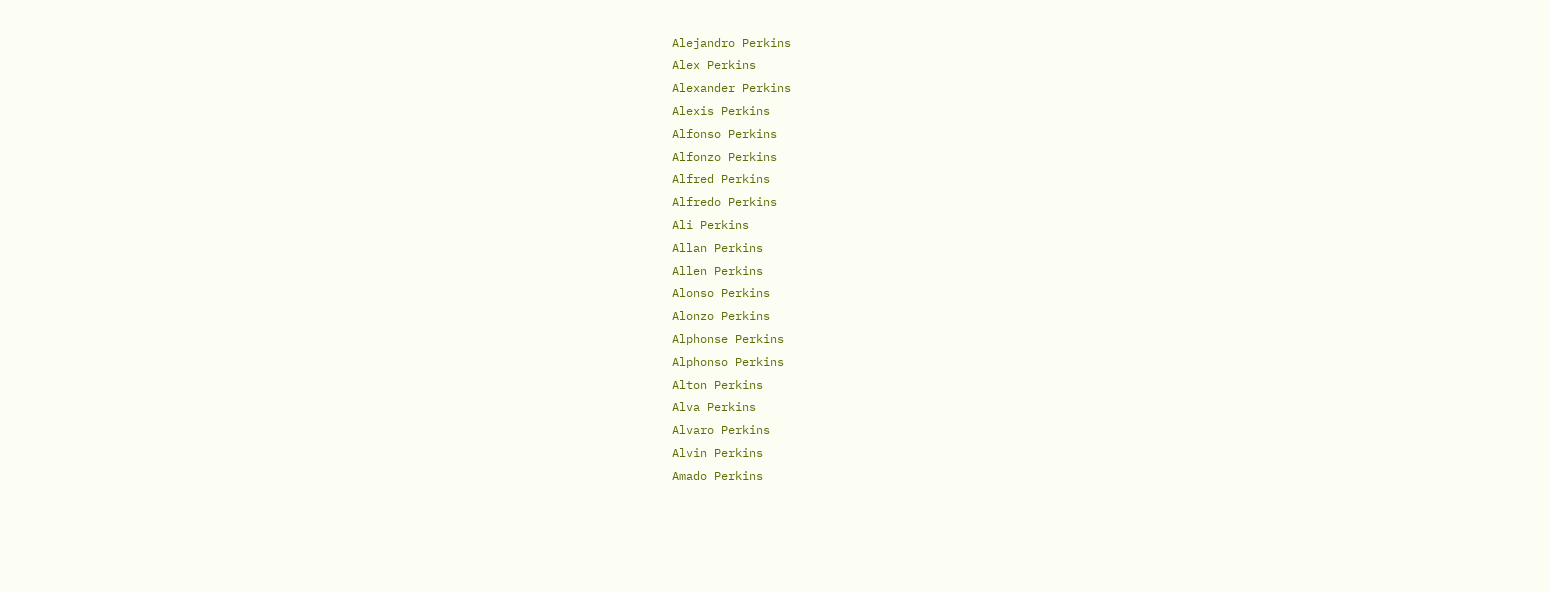Alejandro Perkins
Alex Perkins
Alexander Perkins
Alexis Perkins
Alfonso Perkins
Alfonzo Perkins
Alfred Perkins
Alfredo Perkins
Ali Perkins
Allan Perkins
Allen Perkins
Alonso Perkins
Alonzo Perkins
Alphonse Perkins
Alphonso Perkins
Alton Perkins
Alva Perkins
Alvaro Perkins
Alvin Perkins
Amado Perkins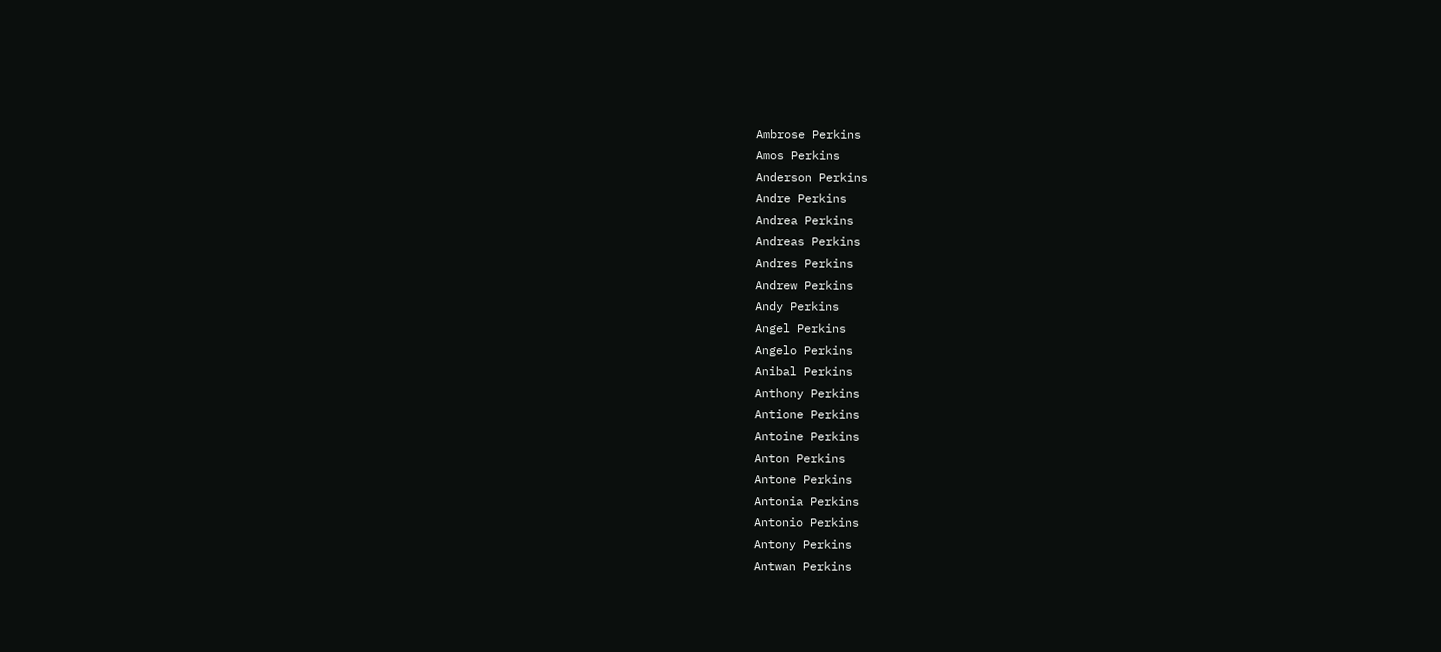Ambrose Perkins
Amos Perkins
Anderson Perkins
Andre Perkins
Andrea Perkins
Andreas Perkins
Andres Perkins
Andrew Perkins
Andy Perkins
Angel Perkins
Angelo Perkins
Anibal Perkins
Anthony Perkins
Antione Perkins
Antoine Perkins
Anton Perkins
Antone Perkins
Antonia Perkins
Antonio Perkins
Antony Perkins
Antwan Perkins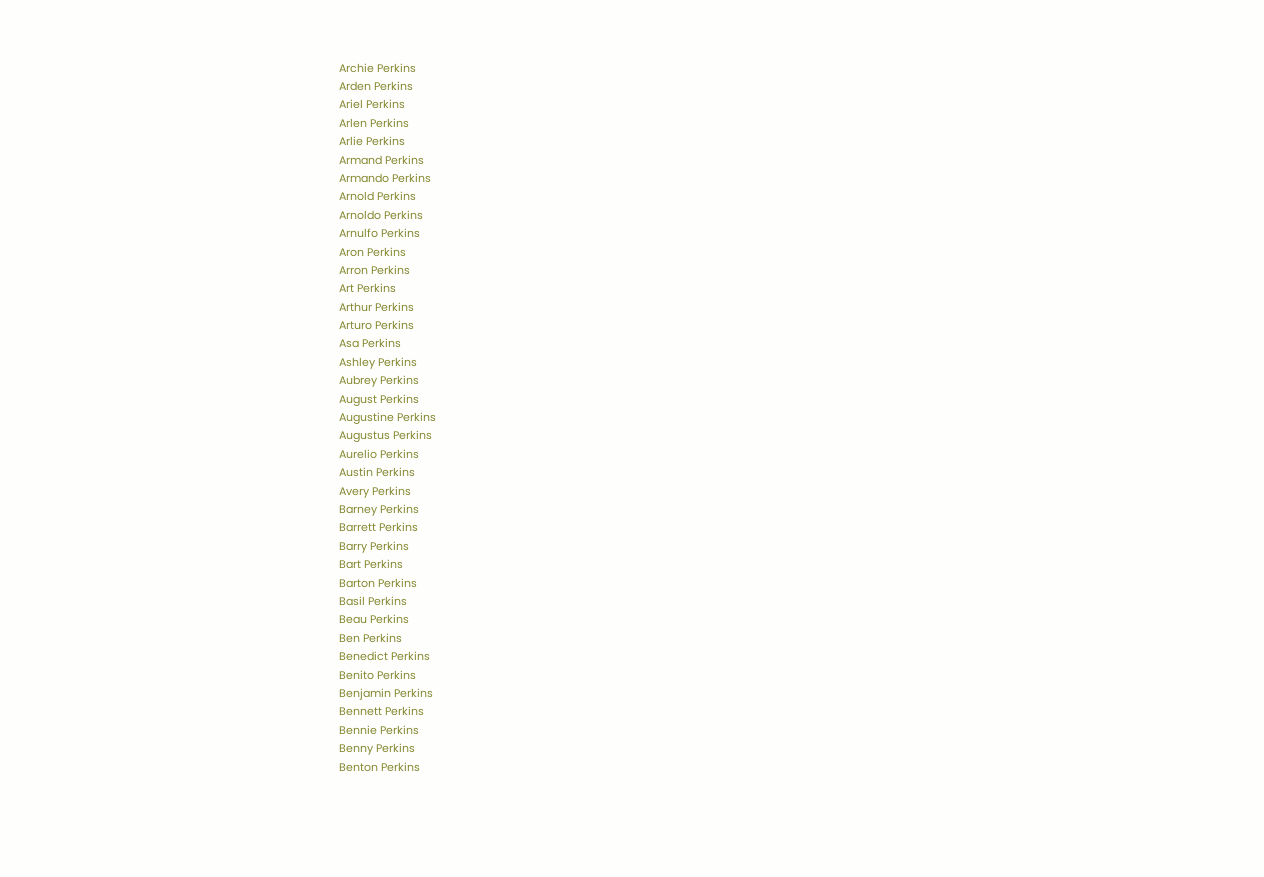Archie Perkins
Arden Perkins
Ariel Perkins
Arlen Perkins
Arlie Perkins
Armand Perkins
Armando Perkins
Arnold Perkins
Arnoldo Perkins
Arnulfo Perkins
Aron Perkins
Arron Perkins
Art Perkins
Arthur Perkins
Arturo Perkins
Asa Perkins
Ashley Perkins
Aubrey Perkins
August Perkins
Augustine Perkins
Augustus Perkins
Aurelio Perkins
Austin Perkins
Avery Perkins
Barney Perkins
Barrett Perkins
Barry Perkins
Bart Perkins
Barton Perkins
Basil Perkins
Beau Perkins
Ben Perkins
Benedict Perkins
Benito Perkins
Benjamin Perkins
Bennett Perkins
Bennie Perkins
Benny Perkins
Benton Perkins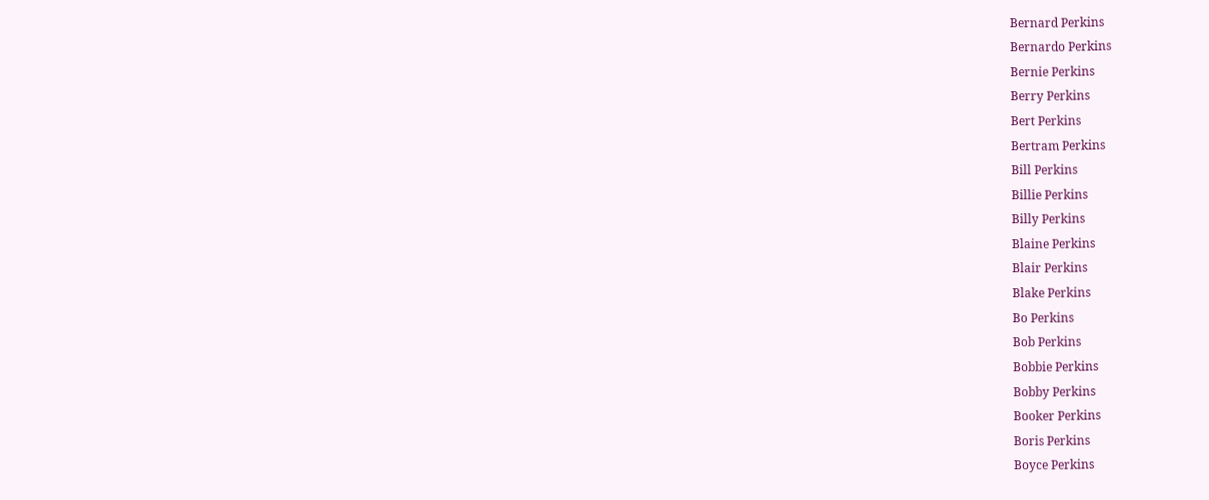Bernard Perkins
Bernardo Perkins
Bernie Perkins
Berry Perkins
Bert Perkins
Bertram Perkins
Bill Perkins
Billie Perkins
Billy Perkins
Blaine Perkins
Blair Perkins
Blake Perkins
Bo Perkins
Bob Perkins
Bobbie Perkins
Bobby Perkins
Booker Perkins
Boris Perkins
Boyce Perkins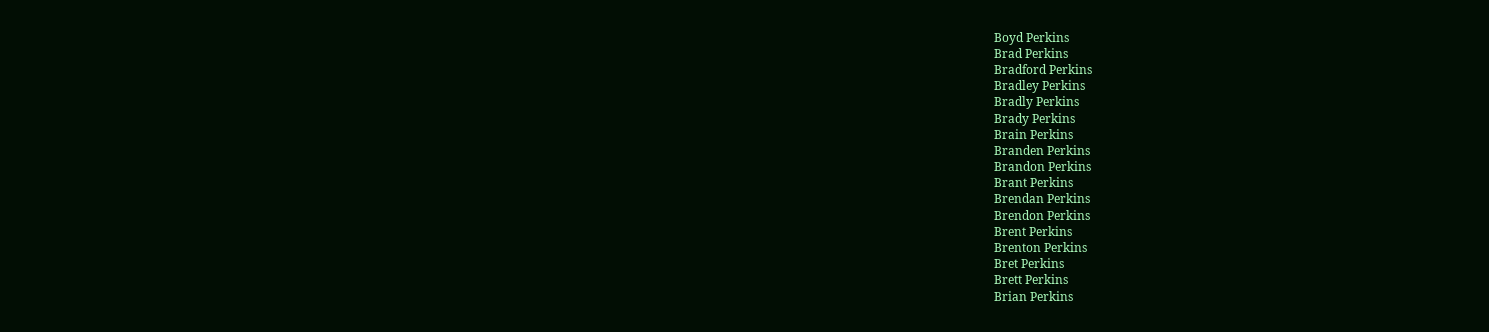Boyd Perkins
Brad Perkins
Bradford Perkins
Bradley Perkins
Bradly Perkins
Brady Perkins
Brain Perkins
Branden Perkins
Brandon Perkins
Brant Perkins
Brendan Perkins
Brendon Perkins
Brent Perkins
Brenton Perkins
Bret Perkins
Brett Perkins
Brian Perkins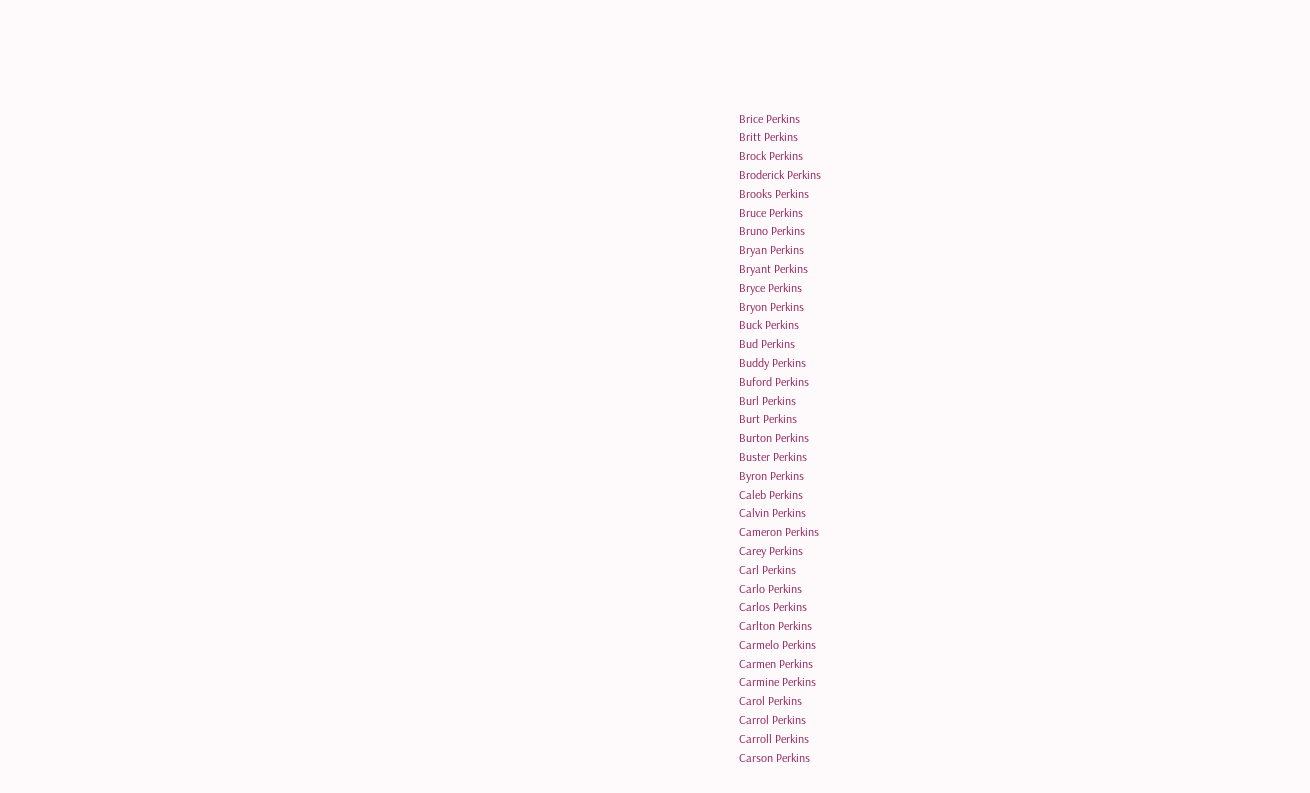Brice Perkins
Britt Perkins
Brock Perkins
Broderick Perkins
Brooks Perkins
Bruce Perkins
Bruno Perkins
Bryan Perkins
Bryant Perkins
Bryce Perkins
Bryon Perkins
Buck Perkins
Bud Perkins
Buddy Perkins
Buford Perkins
Burl Perkins
Burt Perkins
Burton Perkins
Buster Perkins
Byron Perkins
Caleb Perkins
Calvin Perkins
Cameron Perkins
Carey Perkins
Carl Perkins
Carlo Perkins
Carlos Perkins
Carlton Perkins
Carmelo Perkins
Carmen Perkins
Carmine Perkins
Carol Perkins
Carrol Perkins
Carroll Perkins
Carson Perkins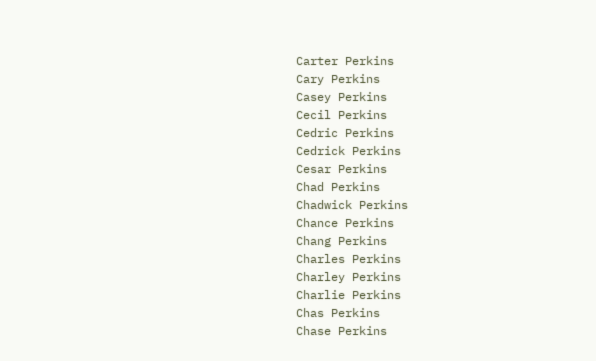Carter Perkins
Cary Perkins
Casey Perkins
Cecil Perkins
Cedric Perkins
Cedrick Perkins
Cesar Perkins
Chad Perkins
Chadwick Perkins
Chance Perkins
Chang Perkins
Charles Perkins
Charley Perkins
Charlie Perkins
Chas Perkins
Chase Perkins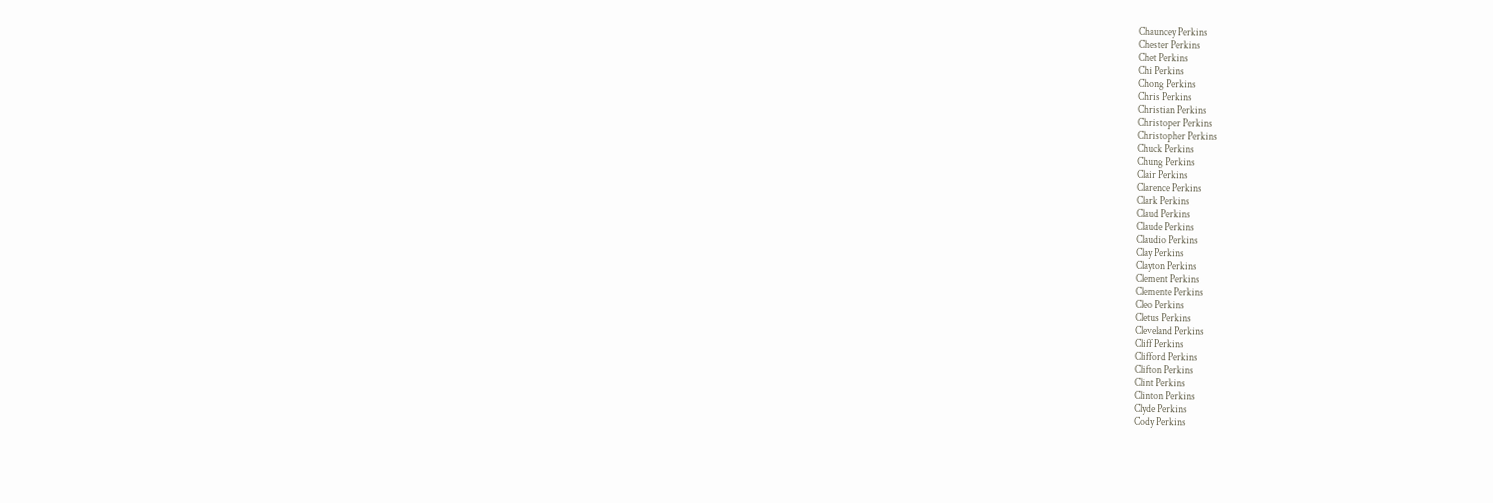Chauncey Perkins
Chester Perkins
Chet Perkins
Chi Perkins
Chong Perkins
Chris Perkins
Christian Perkins
Christoper Perkins
Christopher Perkins
Chuck Perkins
Chung Perkins
Clair Perkins
Clarence Perkins
Clark Perkins
Claud Perkins
Claude Perkins
Claudio Perkins
Clay Perkins
Clayton Perkins
Clement Perkins
Clemente Perkins
Cleo Perkins
Cletus Perkins
Cleveland Perkins
Cliff Perkins
Clifford Perkins
Clifton Perkins
Clint Perkins
Clinton Perkins
Clyde Perkins
Cody Perkins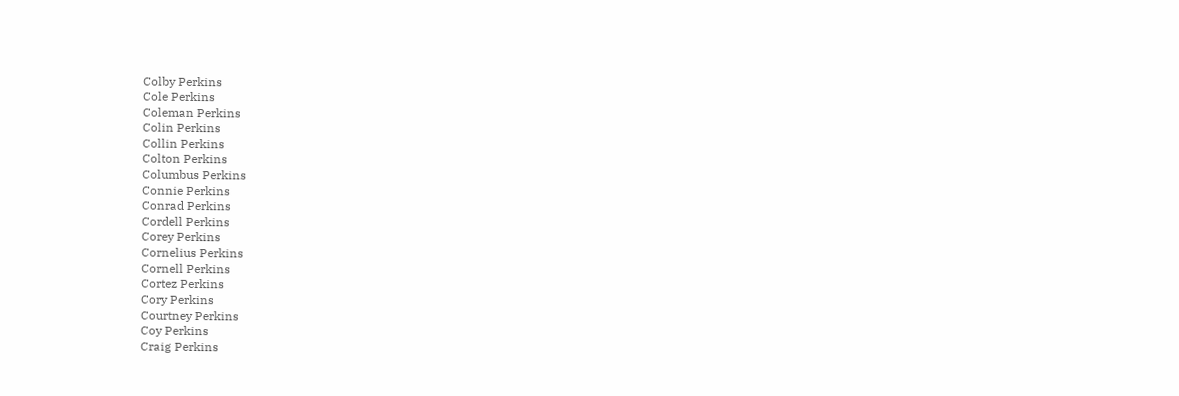Colby Perkins
Cole Perkins
Coleman Perkins
Colin Perkins
Collin Perkins
Colton Perkins
Columbus Perkins
Connie Perkins
Conrad Perkins
Cordell Perkins
Corey Perkins
Cornelius Perkins
Cornell Perkins
Cortez Perkins
Cory Perkins
Courtney Perkins
Coy Perkins
Craig Perkins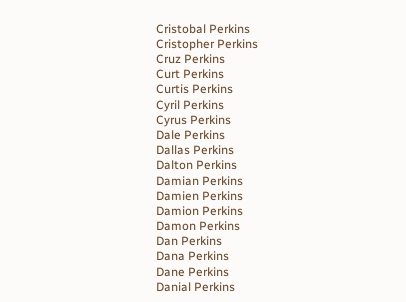Cristobal Perkins
Cristopher Perkins
Cruz Perkins
Curt Perkins
Curtis Perkins
Cyril Perkins
Cyrus Perkins
Dale Perkins
Dallas Perkins
Dalton Perkins
Damian Perkins
Damien Perkins
Damion Perkins
Damon Perkins
Dan Perkins
Dana Perkins
Dane Perkins
Danial Perkins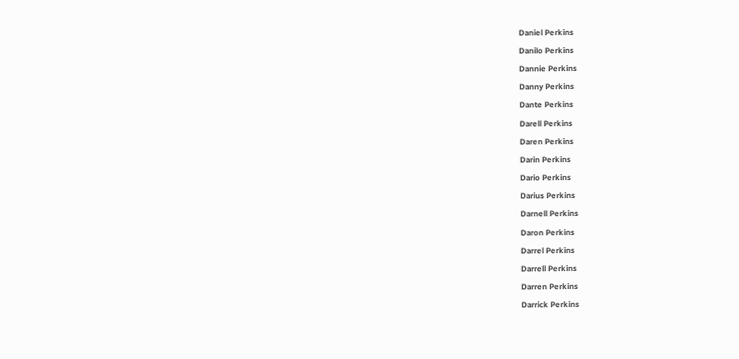Daniel Perkins
Danilo Perkins
Dannie Perkins
Danny Perkins
Dante Perkins
Darell Perkins
Daren Perkins
Darin Perkins
Dario Perkins
Darius Perkins
Darnell Perkins
Daron Perkins
Darrel Perkins
Darrell Perkins
Darren Perkins
Darrick Perkins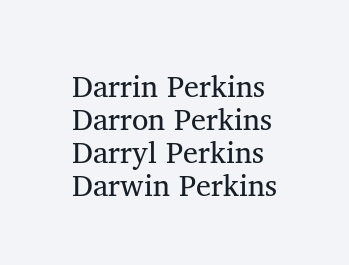Darrin Perkins
Darron Perkins
Darryl Perkins
Darwin Perkins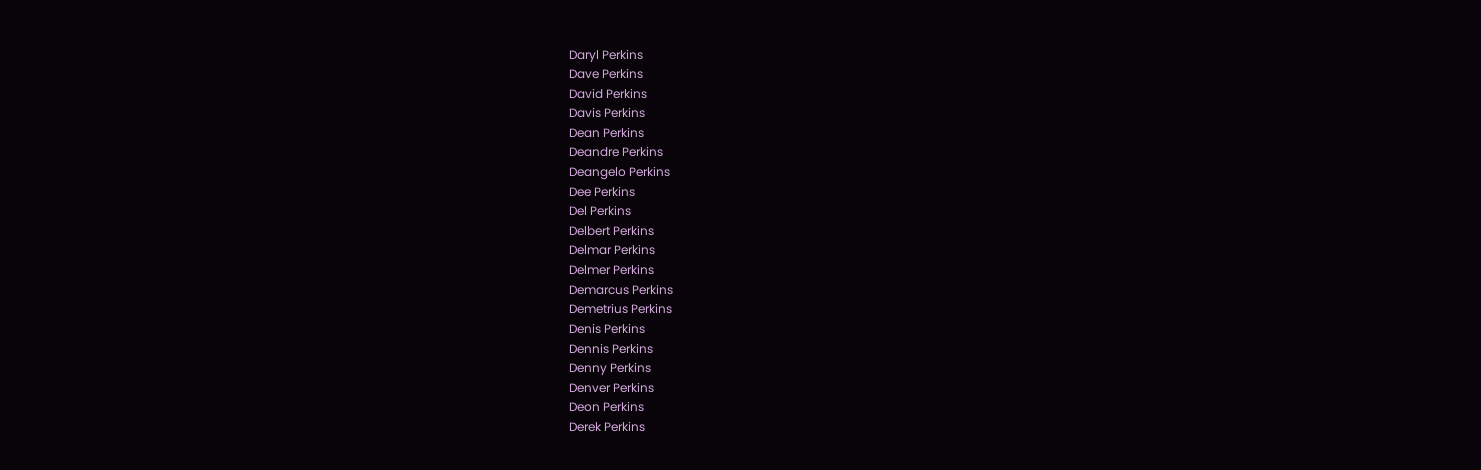Daryl Perkins
Dave Perkins
David Perkins
Davis Perkins
Dean Perkins
Deandre Perkins
Deangelo Perkins
Dee Perkins
Del Perkins
Delbert Perkins
Delmar Perkins
Delmer Perkins
Demarcus Perkins
Demetrius Perkins
Denis Perkins
Dennis Perkins
Denny Perkins
Denver Perkins
Deon Perkins
Derek Perkins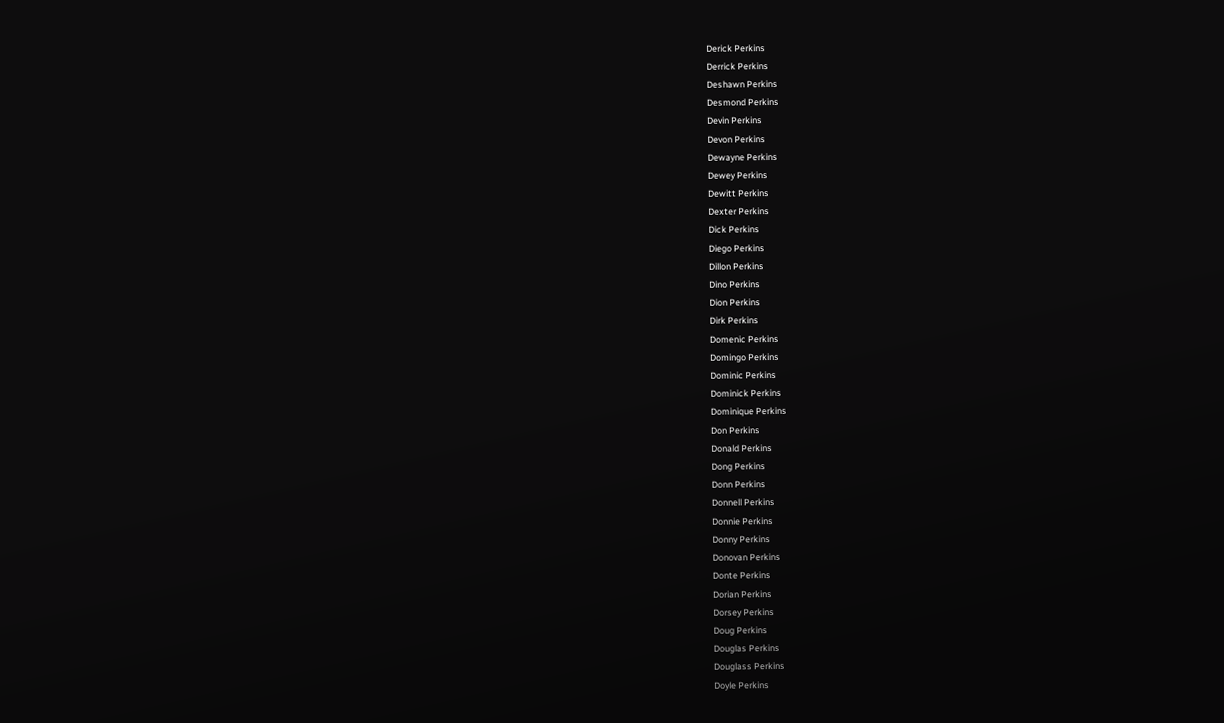Derick Perkins
Derrick Perkins
Deshawn Perkins
Desmond Perkins
Devin Perkins
Devon Perkins
Dewayne Perkins
Dewey Perkins
Dewitt Perkins
Dexter Perkins
Dick Perkins
Diego Perkins
Dillon Perkins
Dino Perkins
Dion Perkins
Dirk Perkins
Domenic Perkins
Domingo Perkins
Dominic Perkins
Dominick Perkins
Dominique Perkins
Don Perkins
Donald Perkins
Dong Perkins
Donn Perkins
Donnell Perkins
Donnie Perkins
Donny Perkins
Donovan Perkins
Donte Perkins
Dorian Perkins
Dorsey Perkins
Doug Perkins
Douglas Perkins
Douglass Perkins
Doyle Perkins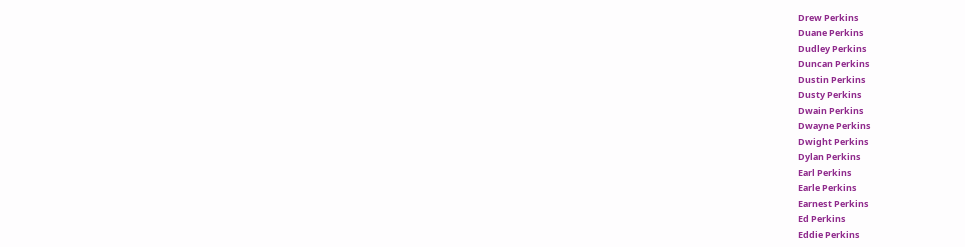Drew Perkins
Duane Perkins
Dudley Perkins
Duncan Perkins
Dustin Perkins
Dusty Perkins
Dwain Perkins
Dwayne Perkins
Dwight Perkins
Dylan Perkins
Earl Perkins
Earle Perkins
Earnest Perkins
Ed Perkins
Eddie Perkins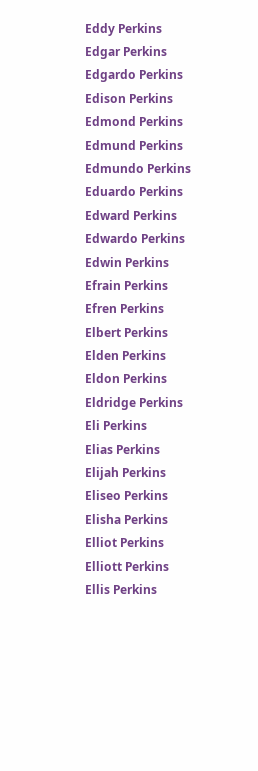Eddy Perkins
Edgar Perkins
Edgardo Perkins
Edison Perkins
Edmond Perkins
Edmund Perkins
Edmundo Perkins
Eduardo Perkins
Edward Perkins
Edwardo Perkins
Edwin Perkins
Efrain Perkins
Efren Perkins
Elbert Perkins
Elden Perkins
Eldon Perkins
Eldridge Perkins
Eli Perkins
Elias Perkins
Elijah Perkins
Eliseo Perkins
Elisha Perkins
Elliot Perkins
Elliott Perkins
Ellis Perkins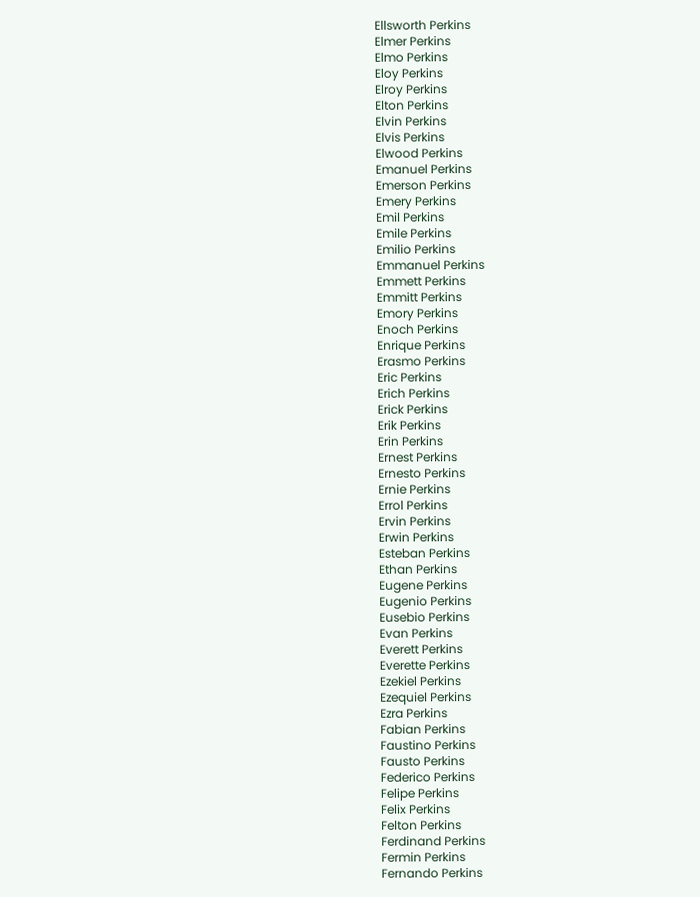Ellsworth Perkins
Elmer Perkins
Elmo Perkins
Eloy Perkins
Elroy Perkins
Elton Perkins
Elvin Perkins
Elvis Perkins
Elwood Perkins
Emanuel Perkins
Emerson Perkins
Emery Perkins
Emil Perkins
Emile Perkins
Emilio Perkins
Emmanuel Perkins
Emmett Perkins
Emmitt Perkins
Emory Perkins
Enoch Perkins
Enrique Perkins
Erasmo Perkins
Eric Perkins
Erich Perkins
Erick Perkins
Erik Perkins
Erin Perkins
Ernest Perkins
Ernesto Perkins
Ernie Perkins
Errol Perkins
Ervin Perkins
Erwin Perkins
Esteban Perkins
Ethan Perkins
Eugene Perkins
Eugenio Perkins
Eusebio Perkins
Evan Perkins
Everett Perkins
Everette Perkins
Ezekiel Perkins
Ezequiel Perkins
Ezra Perkins
Fabian Perkins
Faustino Perkins
Fausto Perkins
Federico Perkins
Felipe Perkins
Felix Perkins
Felton Perkins
Ferdinand Perkins
Fermin Perkins
Fernando Perkins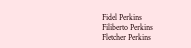Fidel Perkins
Filiberto Perkins
Fletcher Perkins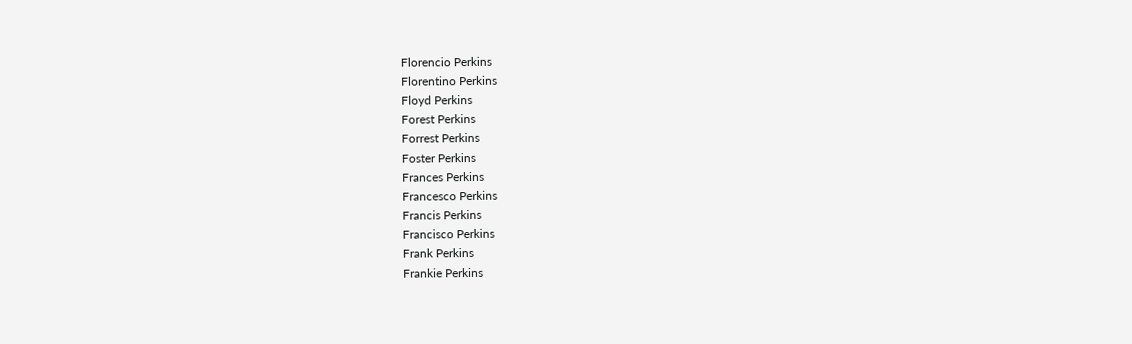Florencio Perkins
Florentino Perkins
Floyd Perkins
Forest Perkins
Forrest Perkins
Foster Perkins
Frances Perkins
Francesco Perkins
Francis Perkins
Francisco Perkins
Frank Perkins
Frankie Perkins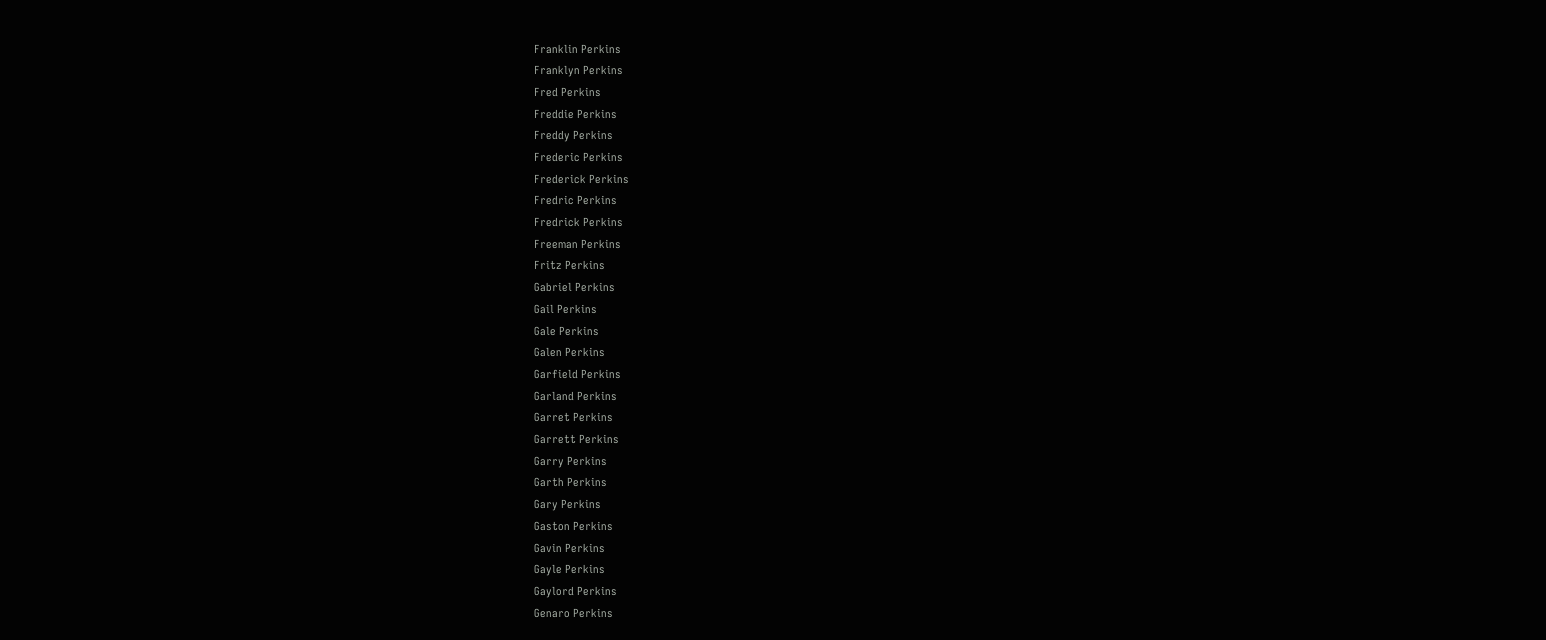Franklin Perkins
Franklyn Perkins
Fred Perkins
Freddie Perkins
Freddy Perkins
Frederic Perkins
Frederick Perkins
Fredric Perkins
Fredrick Perkins
Freeman Perkins
Fritz Perkins
Gabriel Perkins
Gail Perkins
Gale Perkins
Galen Perkins
Garfield Perkins
Garland Perkins
Garret Perkins
Garrett Perkins
Garry Perkins
Garth Perkins
Gary Perkins
Gaston Perkins
Gavin Perkins
Gayle Perkins
Gaylord Perkins
Genaro Perkins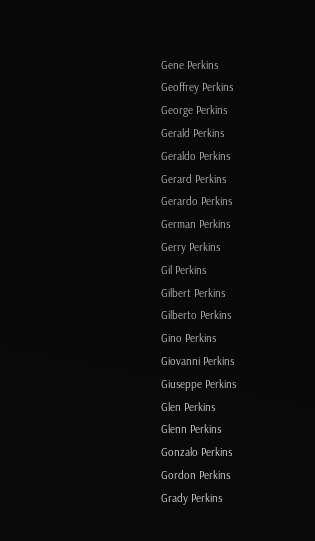Gene Perkins
Geoffrey Perkins
George Perkins
Gerald Perkins
Geraldo Perkins
Gerard Perkins
Gerardo Perkins
German Perkins
Gerry Perkins
Gil Perkins
Gilbert Perkins
Gilberto Perkins
Gino Perkins
Giovanni Perkins
Giuseppe Perkins
Glen Perkins
Glenn Perkins
Gonzalo Perkins
Gordon Perkins
Grady Perkins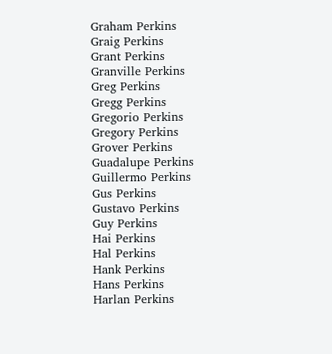Graham Perkins
Graig Perkins
Grant Perkins
Granville Perkins
Greg Perkins
Gregg Perkins
Gregorio Perkins
Gregory Perkins
Grover Perkins
Guadalupe Perkins
Guillermo Perkins
Gus Perkins
Gustavo Perkins
Guy Perkins
Hai Perkins
Hal Perkins
Hank Perkins
Hans Perkins
Harlan Perkins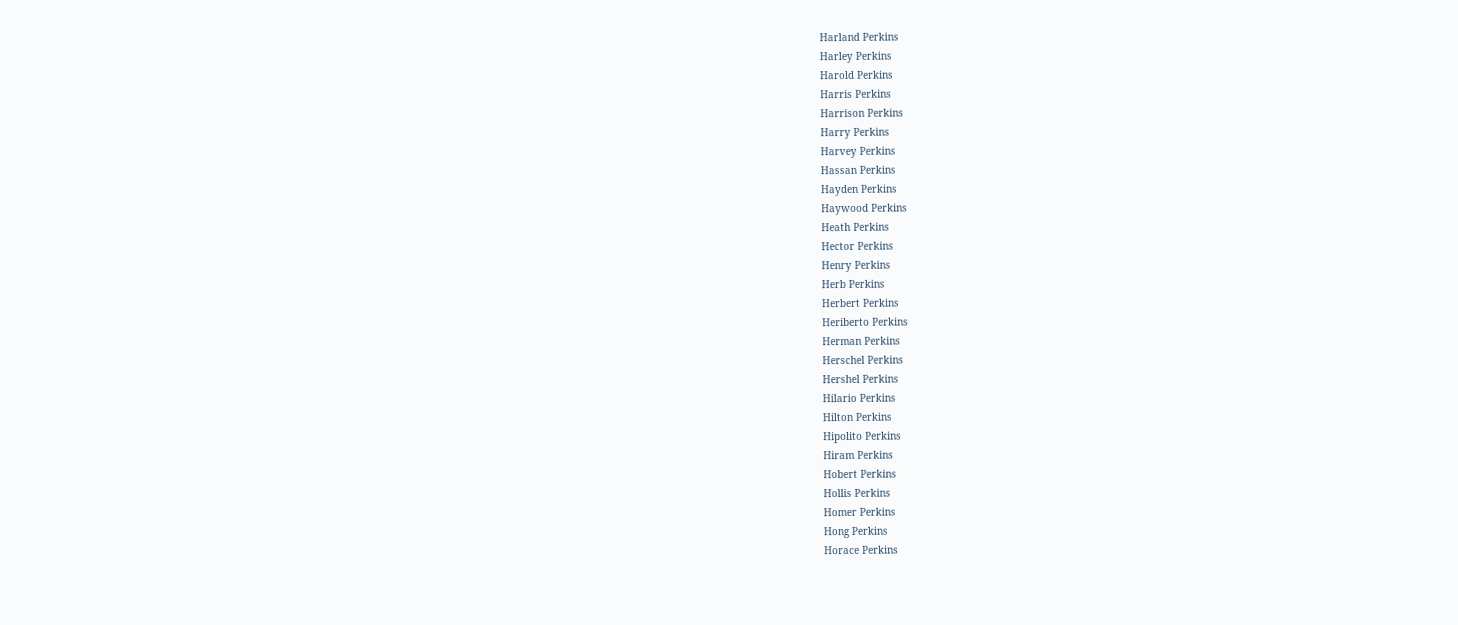Harland Perkins
Harley Perkins
Harold Perkins
Harris Perkins
Harrison Perkins
Harry Perkins
Harvey Perkins
Hassan Perkins
Hayden Perkins
Haywood Perkins
Heath Perkins
Hector Perkins
Henry Perkins
Herb Perkins
Herbert Perkins
Heriberto Perkins
Herman Perkins
Herschel Perkins
Hershel Perkins
Hilario Perkins
Hilton Perkins
Hipolito Perkins
Hiram Perkins
Hobert Perkins
Hollis Perkins
Homer Perkins
Hong Perkins
Horace Perkins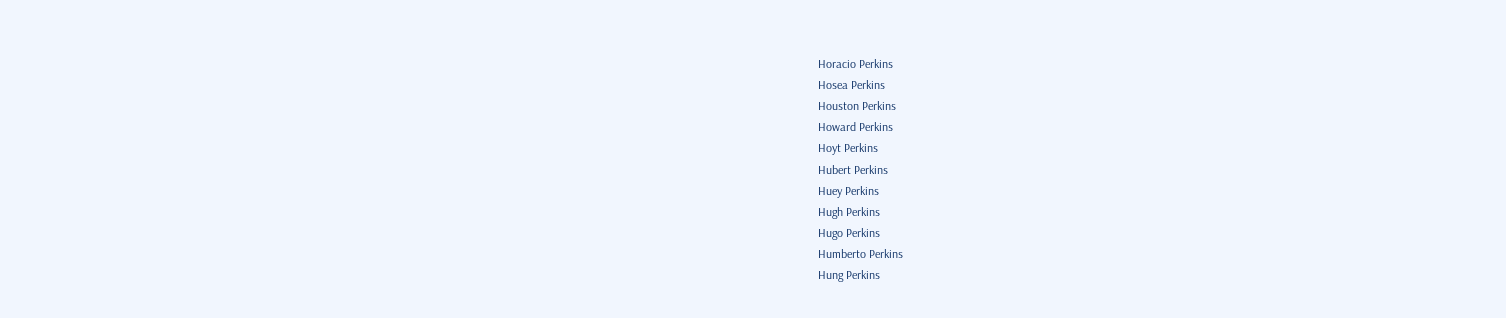Horacio Perkins
Hosea Perkins
Houston Perkins
Howard Perkins
Hoyt Perkins
Hubert Perkins
Huey Perkins
Hugh Perkins
Hugo Perkins
Humberto Perkins
Hung Perkins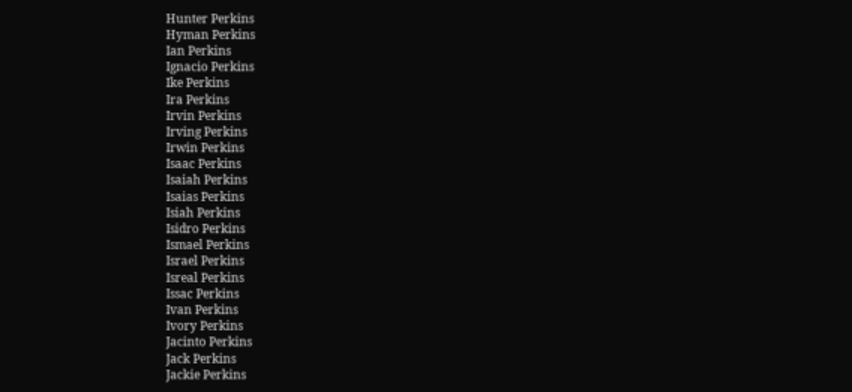Hunter Perkins
Hyman Perkins
Ian Perkins
Ignacio Perkins
Ike Perkins
Ira Perkins
Irvin Perkins
Irving Perkins
Irwin Perkins
Isaac Perkins
Isaiah Perkins
Isaias Perkins
Isiah Perkins
Isidro Perkins
Ismael Perkins
Israel Perkins
Isreal Perkins
Issac Perkins
Ivan Perkins
Ivory Perkins
Jacinto Perkins
Jack Perkins
Jackie Perkins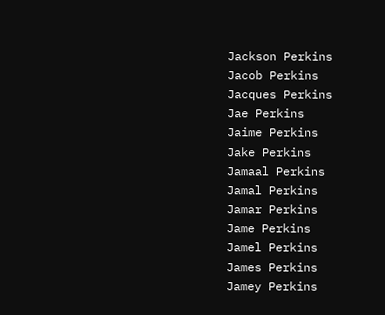Jackson Perkins
Jacob Perkins
Jacques Perkins
Jae Perkins
Jaime Perkins
Jake Perkins
Jamaal Perkins
Jamal Perkins
Jamar Perkins
Jame Perkins
Jamel Perkins
James Perkins
Jamey Perkins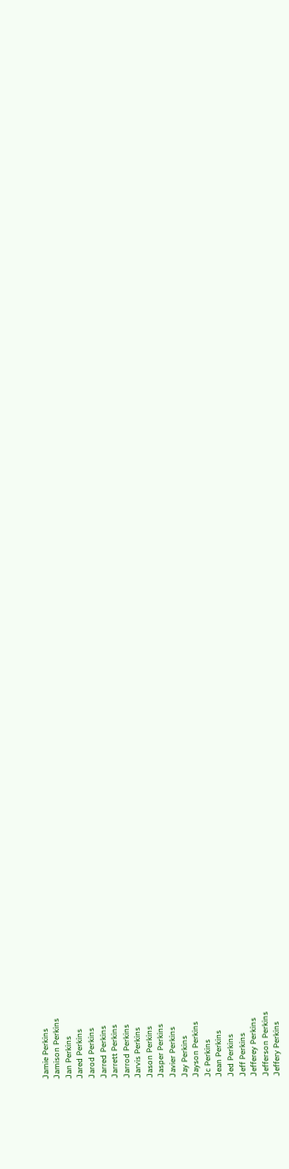Jamie Perkins
Jamison Perkins
Jan Perkins
Jared Perkins
Jarod Perkins
Jarred Perkins
Jarrett Perkins
Jarrod Perkins
Jarvis Perkins
Jason Perkins
Jasper Perkins
Javier Perkins
Jay Perkins
Jayson Perkins
Jc Perkins
Jean Perkins
Jed Perkins
Jeff Perkins
Jefferey Perkins
Jefferson Perkins
Jeffery Perkins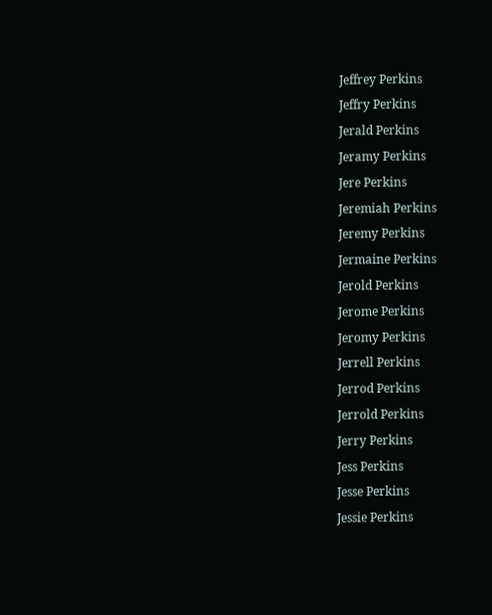Jeffrey Perkins
Jeffry Perkins
Jerald Perkins
Jeramy Perkins
Jere Perkins
Jeremiah Perkins
Jeremy Perkins
Jermaine Perkins
Jerold Perkins
Jerome Perkins
Jeromy Perkins
Jerrell Perkins
Jerrod Perkins
Jerrold Perkins
Jerry Perkins
Jess Perkins
Jesse Perkins
Jessie Perkins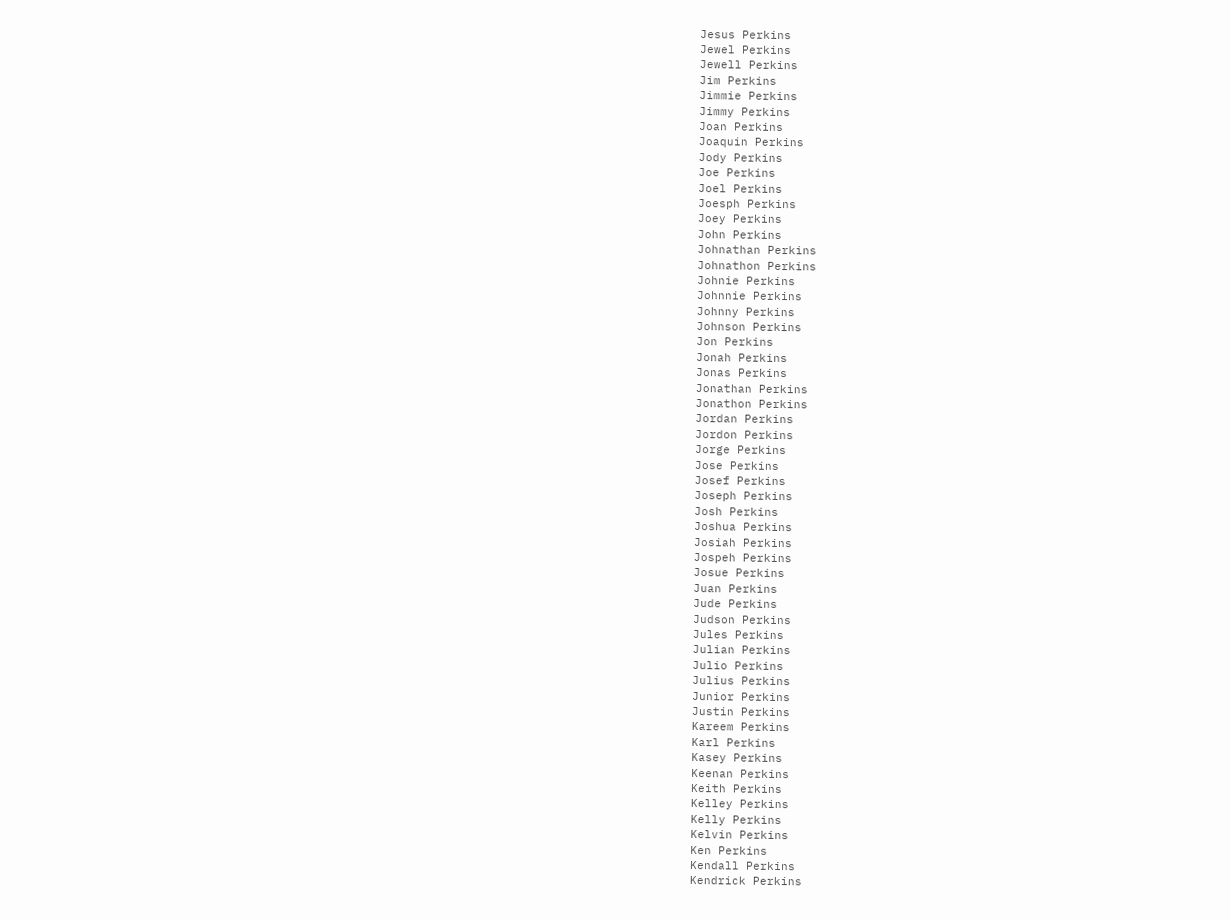Jesus Perkins
Jewel Perkins
Jewell Perkins
Jim Perkins
Jimmie Perkins
Jimmy Perkins
Joan Perkins
Joaquin Perkins
Jody Perkins
Joe Perkins
Joel Perkins
Joesph Perkins
Joey Perkins
John Perkins
Johnathan Perkins
Johnathon Perkins
Johnie Perkins
Johnnie Perkins
Johnny Perkins
Johnson Perkins
Jon Perkins
Jonah Perkins
Jonas Perkins
Jonathan Perkins
Jonathon Perkins
Jordan Perkins
Jordon Perkins
Jorge Perkins
Jose Perkins
Josef Perkins
Joseph Perkins
Josh Perkins
Joshua Perkins
Josiah Perkins
Jospeh Perkins
Josue Perkins
Juan Perkins
Jude Perkins
Judson Perkins
Jules Perkins
Julian Perkins
Julio Perkins
Julius Perkins
Junior Perkins
Justin Perkins
Kareem Perkins
Karl Perkins
Kasey Perkins
Keenan Perkins
Keith Perkins
Kelley Perkins
Kelly Perkins
Kelvin Perkins
Ken Perkins
Kendall Perkins
Kendrick Perkins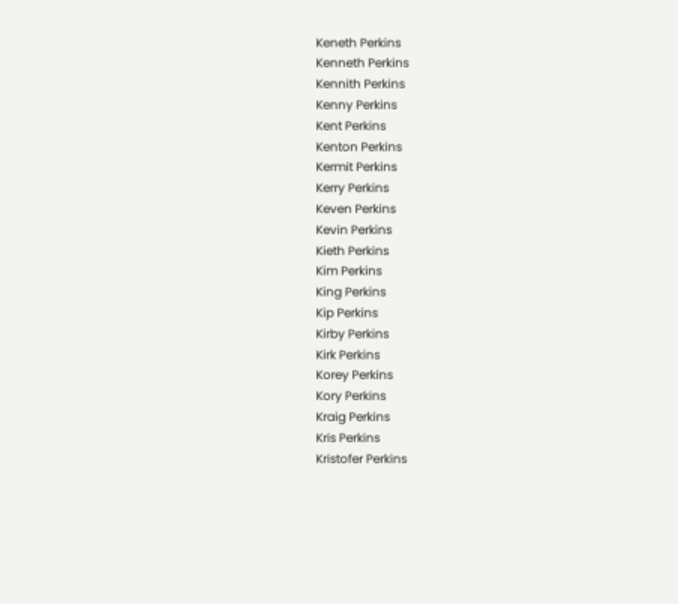Keneth Perkins
Kenneth Perkins
Kennith Perkins
Kenny Perkins
Kent Perkins
Kenton Perkins
Kermit Perkins
Kerry Perkins
Keven Perkins
Kevin Perkins
Kieth Perkins
Kim Perkins
King Perkins
Kip Perkins
Kirby Perkins
Kirk Perkins
Korey Perkins
Kory Perkins
Kraig Perkins
Kris Perkins
Kristofer Perkins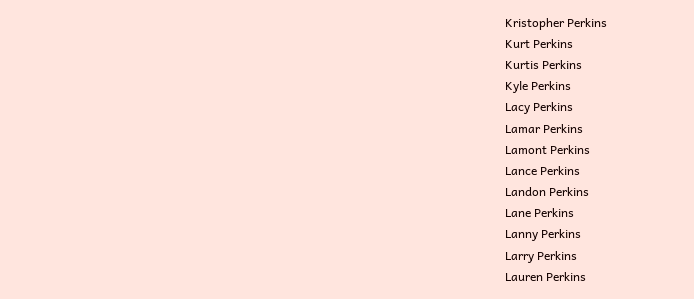Kristopher Perkins
Kurt Perkins
Kurtis Perkins
Kyle Perkins
Lacy Perkins
Lamar Perkins
Lamont Perkins
Lance Perkins
Landon Perkins
Lane Perkins
Lanny Perkins
Larry Perkins
Lauren Perkins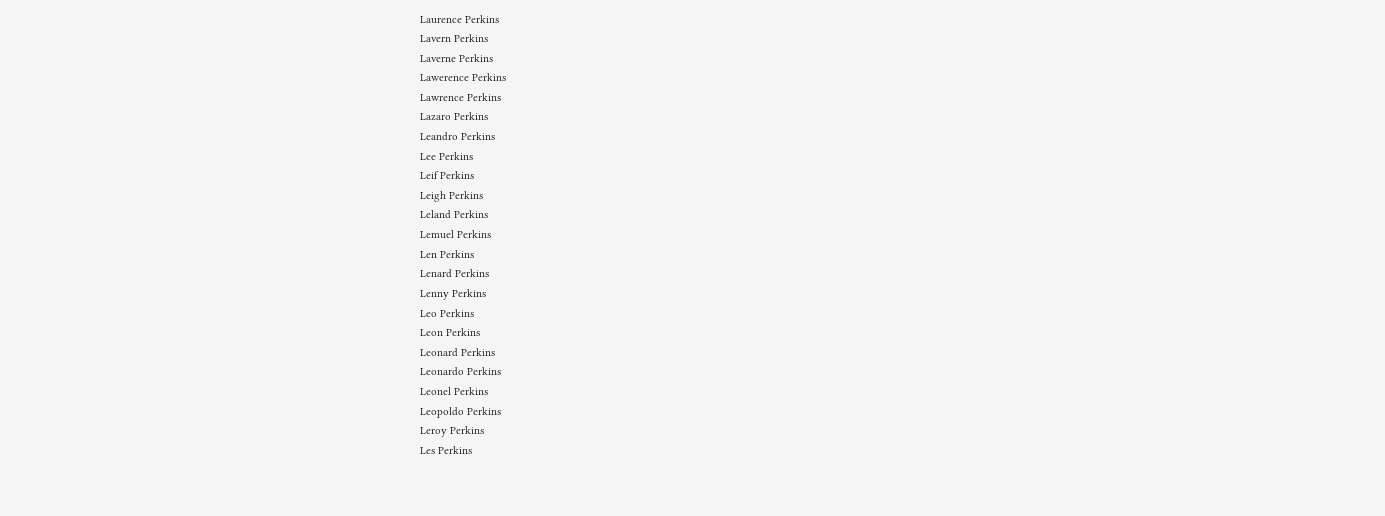Laurence Perkins
Lavern Perkins
Laverne Perkins
Lawerence Perkins
Lawrence Perkins
Lazaro Perkins
Leandro Perkins
Lee Perkins
Leif Perkins
Leigh Perkins
Leland Perkins
Lemuel Perkins
Len Perkins
Lenard Perkins
Lenny Perkins
Leo Perkins
Leon Perkins
Leonard Perkins
Leonardo Perkins
Leonel Perkins
Leopoldo Perkins
Leroy Perkins
Les Perkins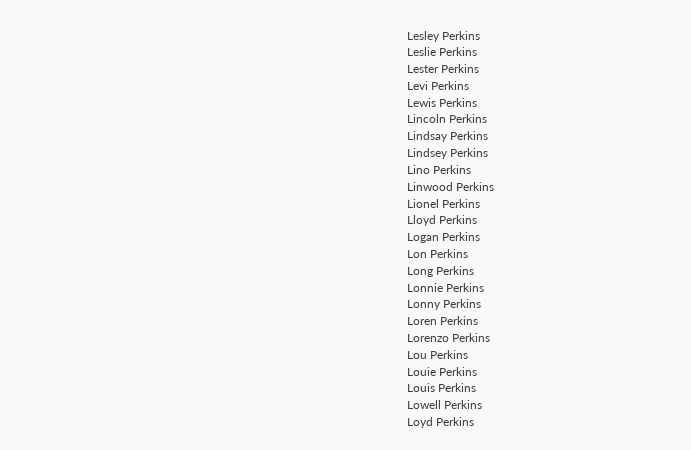Lesley Perkins
Leslie Perkins
Lester Perkins
Levi Perkins
Lewis Perkins
Lincoln Perkins
Lindsay Perkins
Lindsey Perkins
Lino Perkins
Linwood Perkins
Lionel Perkins
Lloyd Perkins
Logan Perkins
Lon Perkins
Long Perkins
Lonnie Perkins
Lonny Perkins
Loren Perkins
Lorenzo Perkins
Lou Perkins
Louie Perkins
Louis Perkins
Lowell Perkins
Loyd Perkins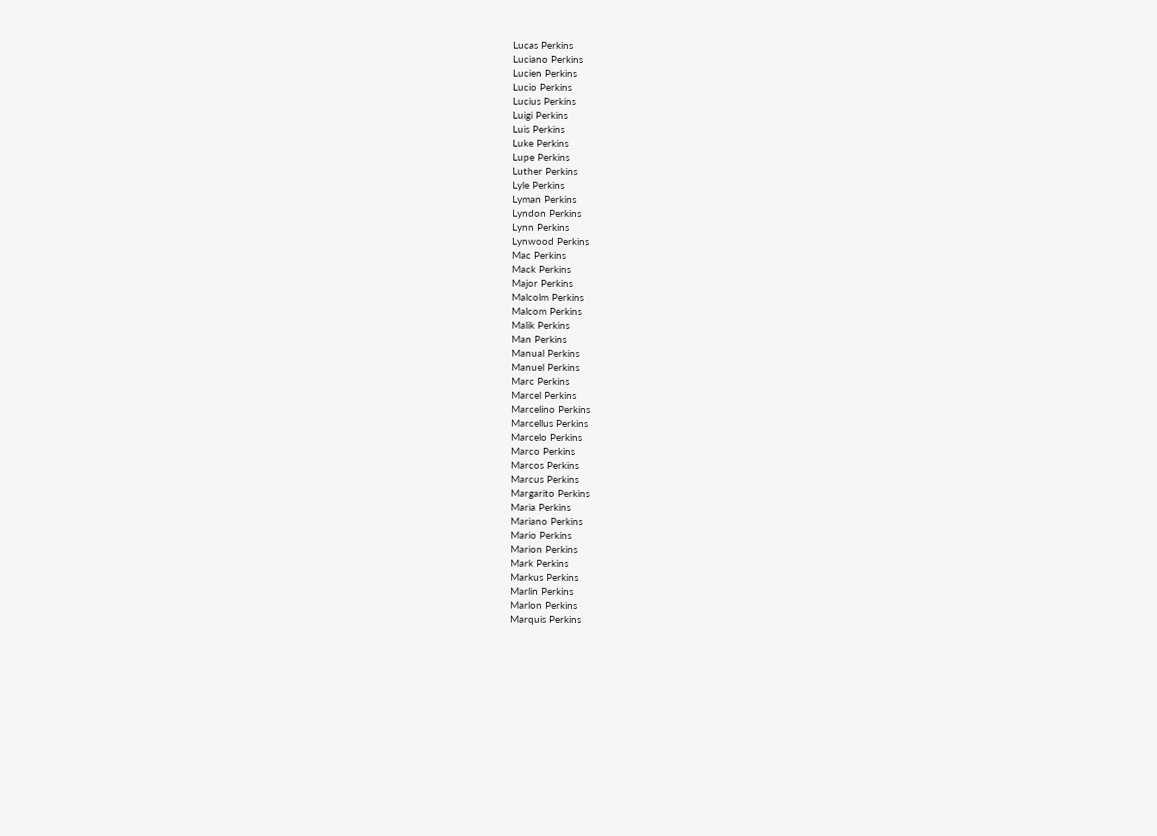Lucas Perkins
Luciano Perkins
Lucien Perkins
Lucio Perkins
Lucius Perkins
Luigi Perkins
Luis Perkins
Luke Perkins
Lupe Perkins
Luther Perkins
Lyle Perkins
Lyman Perkins
Lyndon Perkins
Lynn Perkins
Lynwood Perkins
Mac Perkins
Mack Perkins
Major Perkins
Malcolm Perkins
Malcom Perkins
Malik Perkins
Man Perkins
Manual Perkins
Manuel Perkins
Marc Perkins
Marcel Perkins
Marcelino Perkins
Marcellus Perkins
Marcelo Perkins
Marco Perkins
Marcos Perkins
Marcus Perkins
Margarito Perkins
Maria Perkins
Mariano Perkins
Mario Perkins
Marion Perkins
Mark Perkins
Markus Perkins
Marlin Perkins
Marlon Perkins
Marquis Perkins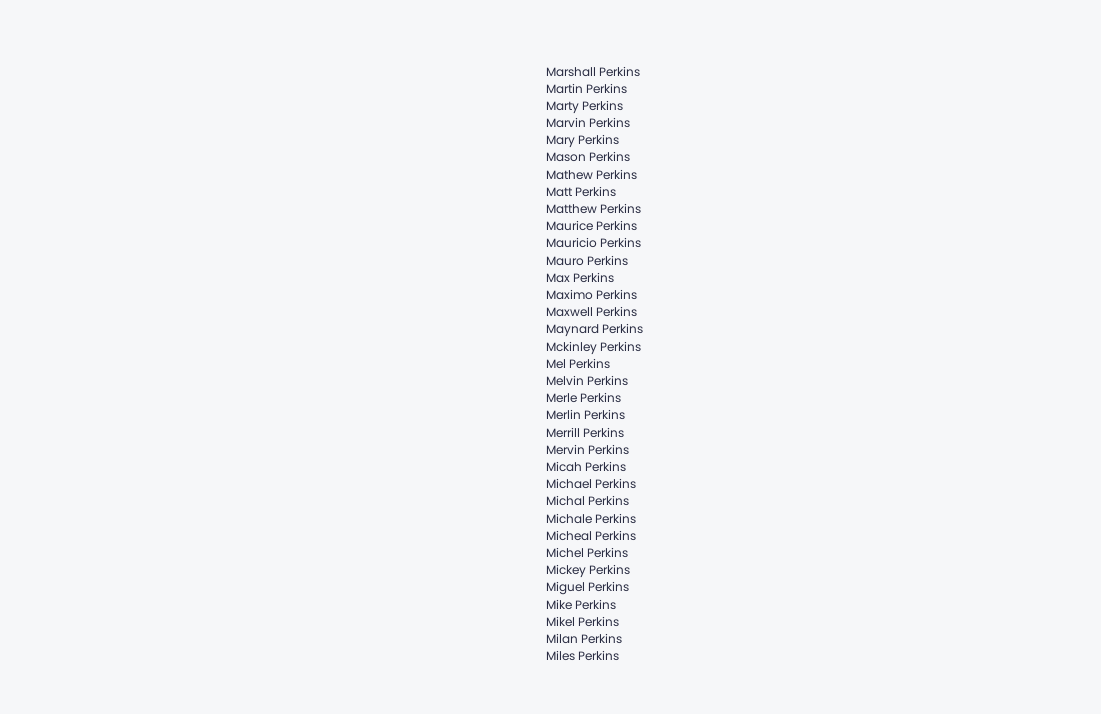Marshall Perkins
Martin Perkins
Marty Perkins
Marvin Perkins
Mary Perkins
Mason Perkins
Mathew Perkins
Matt Perkins
Matthew Perkins
Maurice Perkins
Mauricio Perkins
Mauro Perkins
Max Perkins
Maximo Perkins
Maxwell Perkins
Maynard Perkins
Mckinley Perkins
Mel Perkins
Melvin Perkins
Merle Perkins
Merlin Perkins
Merrill Perkins
Mervin Perkins
Micah Perkins
Michael Perkins
Michal Perkins
Michale Perkins
Micheal Perkins
Michel Perkins
Mickey Perkins
Miguel Perkins
Mike Perkins
Mikel Perkins
Milan Perkins
Miles Perkins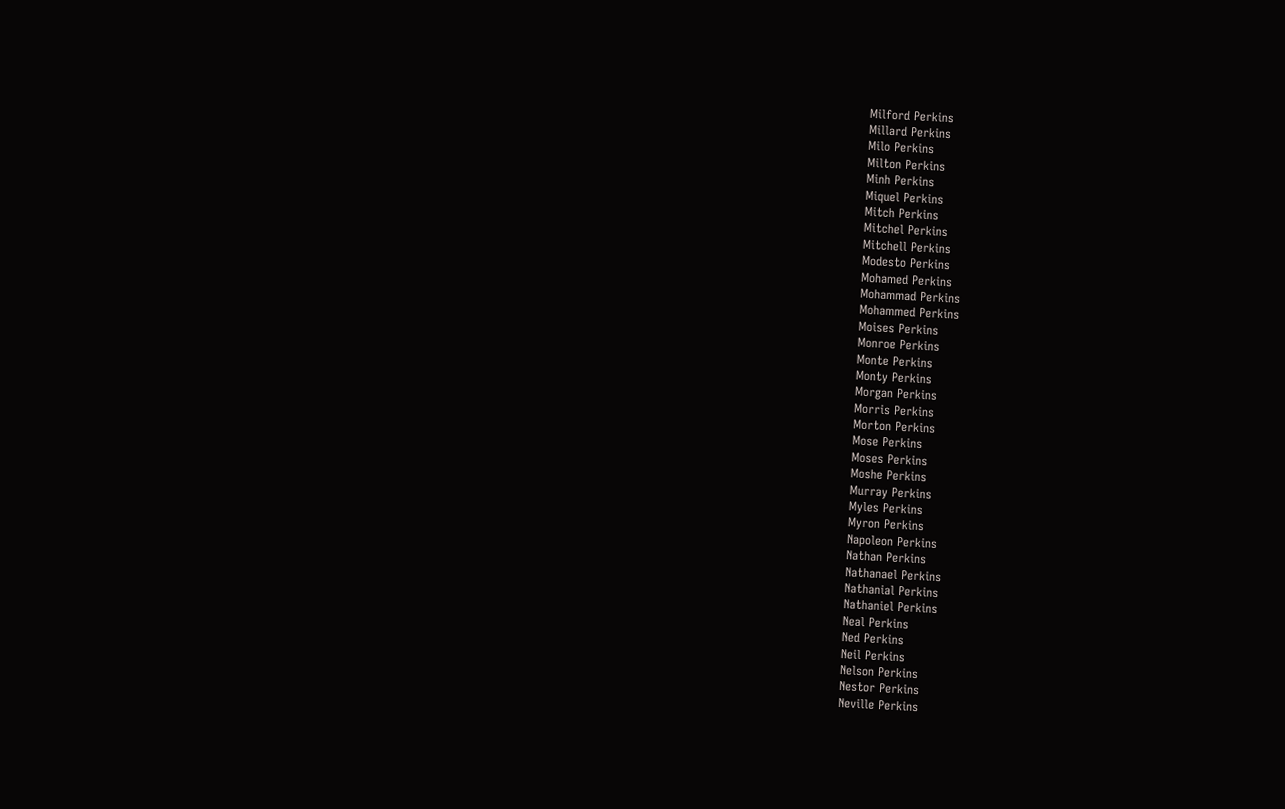Milford Perkins
Millard Perkins
Milo Perkins
Milton Perkins
Minh Perkins
Miquel Perkins
Mitch Perkins
Mitchel Perkins
Mitchell Perkins
Modesto Perkins
Mohamed Perkins
Mohammad Perkins
Mohammed Perkins
Moises Perkins
Monroe Perkins
Monte Perkins
Monty Perkins
Morgan Perkins
Morris Perkins
Morton Perkins
Mose Perkins
Moses Perkins
Moshe Perkins
Murray Perkins
Myles Perkins
Myron Perkins
Napoleon Perkins
Nathan Perkins
Nathanael Perkins
Nathanial Perkins
Nathaniel Perkins
Neal Perkins
Ned Perkins
Neil Perkins
Nelson Perkins
Nestor Perkins
Neville Perkins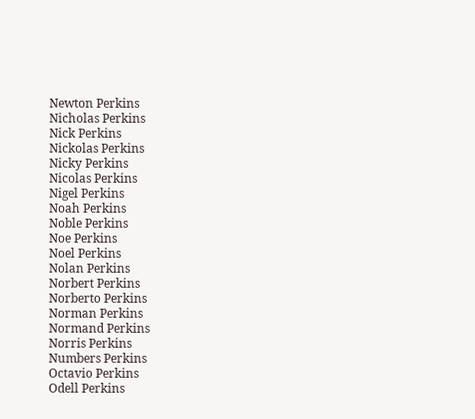Newton Perkins
Nicholas Perkins
Nick Perkins
Nickolas Perkins
Nicky Perkins
Nicolas Perkins
Nigel Perkins
Noah Perkins
Noble Perkins
Noe Perkins
Noel Perkins
Nolan Perkins
Norbert Perkins
Norberto Perkins
Norman Perkins
Normand Perkins
Norris Perkins
Numbers Perkins
Octavio Perkins
Odell Perkins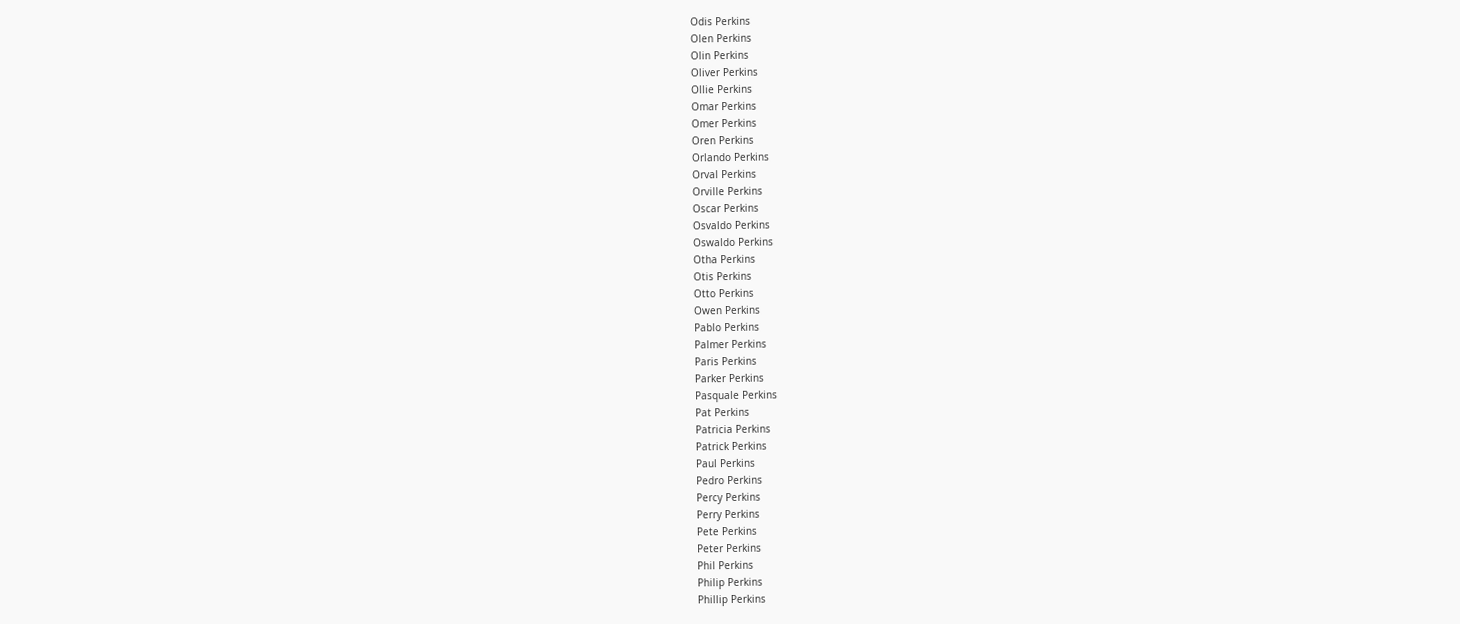Odis Perkins
Olen Perkins
Olin Perkins
Oliver Perkins
Ollie Perkins
Omar Perkins
Omer Perkins
Oren Perkins
Orlando Perkins
Orval Perkins
Orville Perkins
Oscar Perkins
Osvaldo Perkins
Oswaldo Perkins
Otha Perkins
Otis Perkins
Otto Perkins
Owen Perkins
Pablo Perkins
Palmer Perkins
Paris Perkins
Parker Perkins
Pasquale Perkins
Pat Perkins
Patricia Perkins
Patrick Perkins
Paul Perkins
Pedro Perkins
Percy Perkins
Perry Perkins
Pete Perkins
Peter Perkins
Phil Perkins
Philip Perkins
Phillip Perkins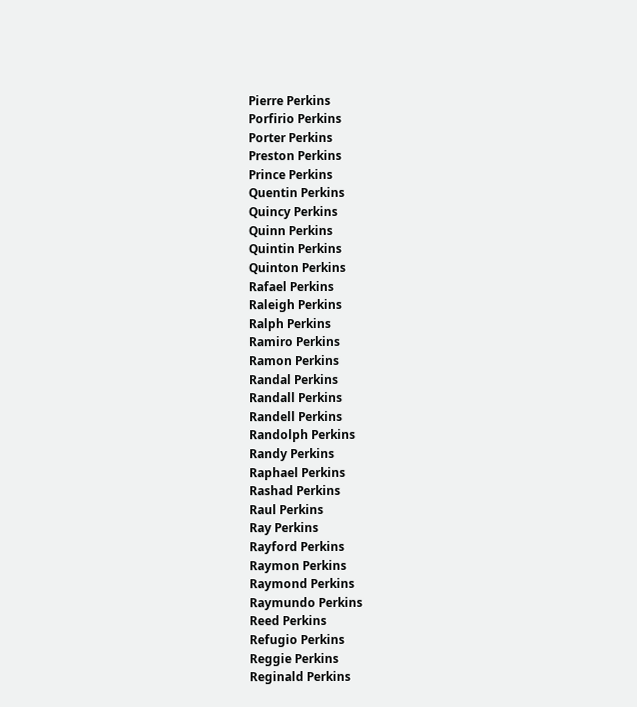Pierre Perkins
Porfirio Perkins
Porter Perkins
Preston Perkins
Prince Perkins
Quentin Perkins
Quincy Perkins
Quinn Perkins
Quintin Perkins
Quinton Perkins
Rafael Perkins
Raleigh Perkins
Ralph Perkins
Ramiro Perkins
Ramon Perkins
Randal Perkins
Randall Perkins
Randell Perkins
Randolph Perkins
Randy Perkins
Raphael Perkins
Rashad Perkins
Raul Perkins
Ray Perkins
Rayford Perkins
Raymon Perkins
Raymond Perkins
Raymundo Perkins
Reed Perkins
Refugio Perkins
Reggie Perkins
Reginald Perkins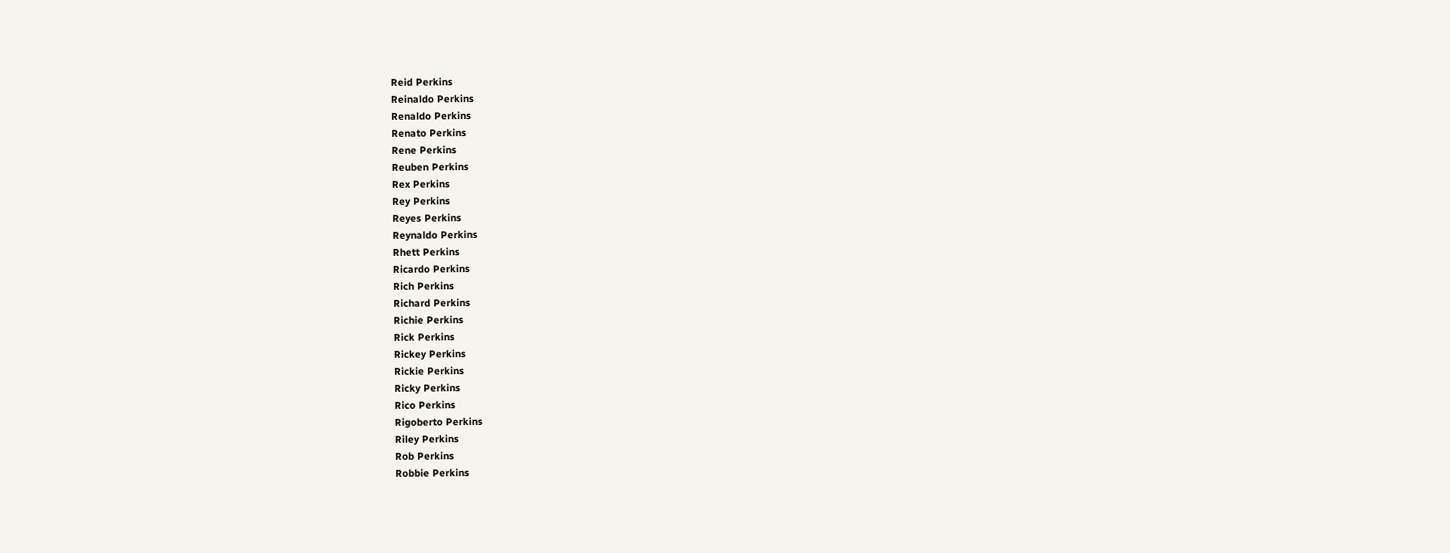Reid Perkins
Reinaldo Perkins
Renaldo Perkins
Renato Perkins
Rene Perkins
Reuben Perkins
Rex Perkins
Rey Perkins
Reyes Perkins
Reynaldo Perkins
Rhett Perkins
Ricardo Perkins
Rich Perkins
Richard Perkins
Richie Perkins
Rick Perkins
Rickey Perkins
Rickie Perkins
Ricky Perkins
Rico Perkins
Rigoberto Perkins
Riley Perkins
Rob Perkins
Robbie Perkins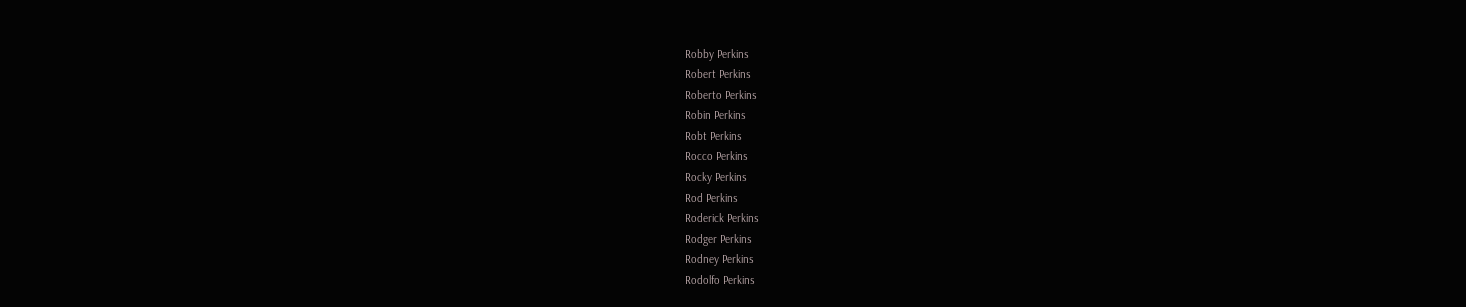Robby Perkins
Robert Perkins
Roberto Perkins
Robin Perkins
Robt Perkins
Rocco Perkins
Rocky Perkins
Rod Perkins
Roderick Perkins
Rodger Perkins
Rodney Perkins
Rodolfo Perkins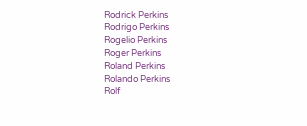Rodrick Perkins
Rodrigo Perkins
Rogelio Perkins
Roger Perkins
Roland Perkins
Rolando Perkins
Rolf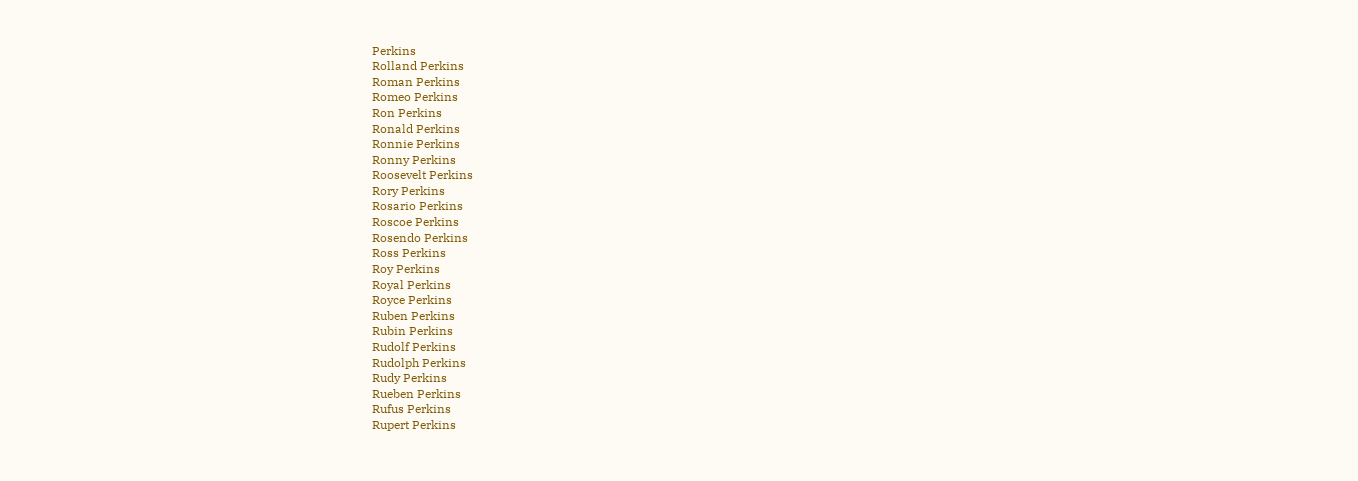Perkins
Rolland Perkins
Roman Perkins
Romeo Perkins
Ron Perkins
Ronald Perkins
Ronnie Perkins
Ronny Perkins
Roosevelt Perkins
Rory Perkins
Rosario Perkins
Roscoe Perkins
Rosendo Perkins
Ross Perkins
Roy Perkins
Royal Perkins
Royce Perkins
Ruben Perkins
Rubin Perkins
Rudolf Perkins
Rudolph Perkins
Rudy Perkins
Rueben Perkins
Rufus Perkins
Rupert Perkins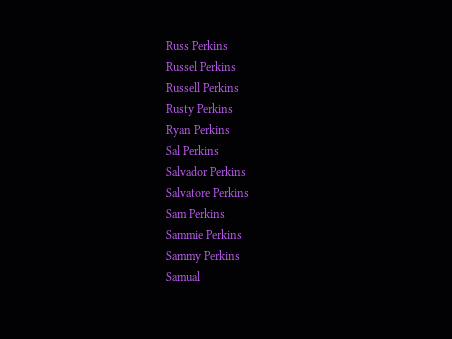Russ Perkins
Russel Perkins
Russell Perkins
Rusty Perkins
Ryan Perkins
Sal Perkins
Salvador Perkins
Salvatore Perkins
Sam Perkins
Sammie Perkins
Sammy Perkins
Samual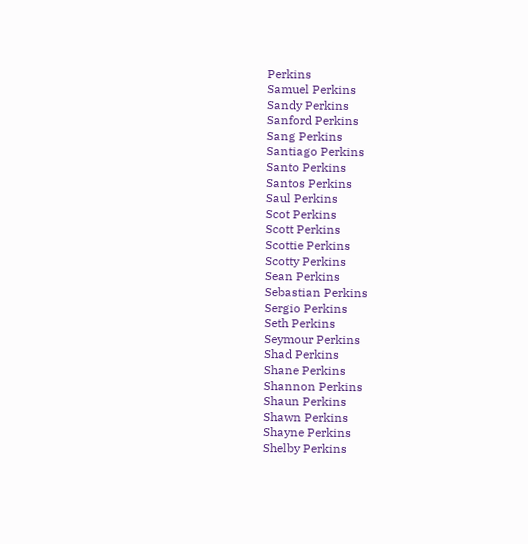Perkins
Samuel Perkins
Sandy Perkins
Sanford Perkins
Sang Perkins
Santiago Perkins
Santo Perkins
Santos Perkins
Saul Perkins
Scot Perkins
Scott Perkins
Scottie Perkins
Scotty Perkins
Sean Perkins
Sebastian Perkins
Sergio Perkins
Seth Perkins
Seymour Perkins
Shad Perkins
Shane Perkins
Shannon Perkins
Shaun Perkins
Shawn Perkins
Shayne Perkins
Shelby Perkins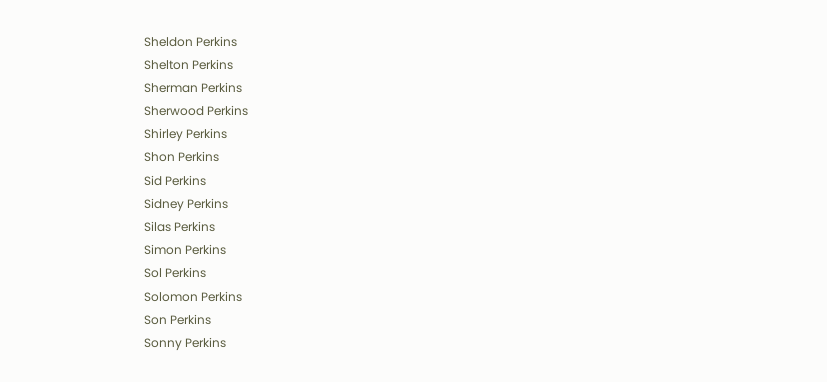Sheldon Perkins
Shelton Perkins
Sherman Perkins
Sherwood Perkins
Shirley Perkins
Shon Perkins
Sid Perkins
Sidney Perkins
Silas Perkins
Simon Perkins
Sol Perkins
Solomon Perkins
Son Perkins
Sonny Perkins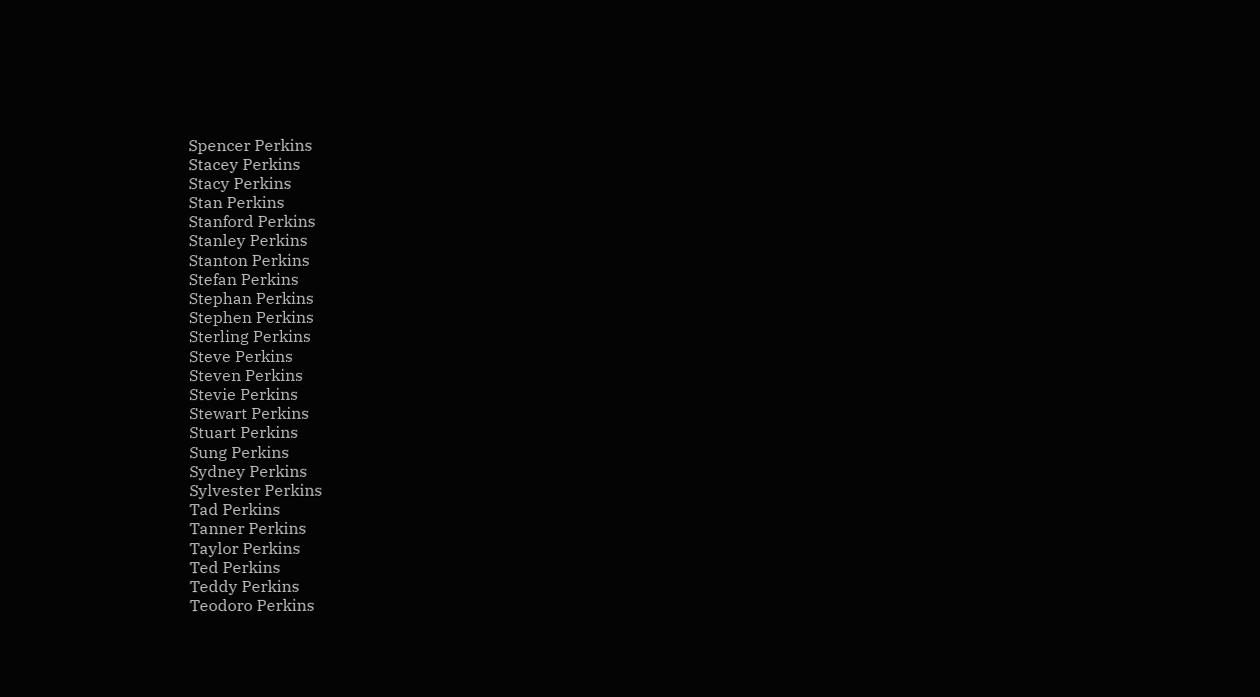Spencer Perkins
Stacey Perkins
Stacy Perkins
Stan Perkins
Stanford Perkins
Stanley Perkins
Stanton Perkins
Stefan Perkins
Stephan Perkins
Stephen Perkins
Sterling Perkins
Steve Perkins
Steven Perkins
Stevie Perkins
Stewart Perkins
Stuart Perkins
Sung Perkins
Sydney Perkins
Sylvester Perkins
Tad Perkins
Tanner Perkins
Taylor Perkins
Ted Perkins
Teddy Perkins
Teodoro Perkins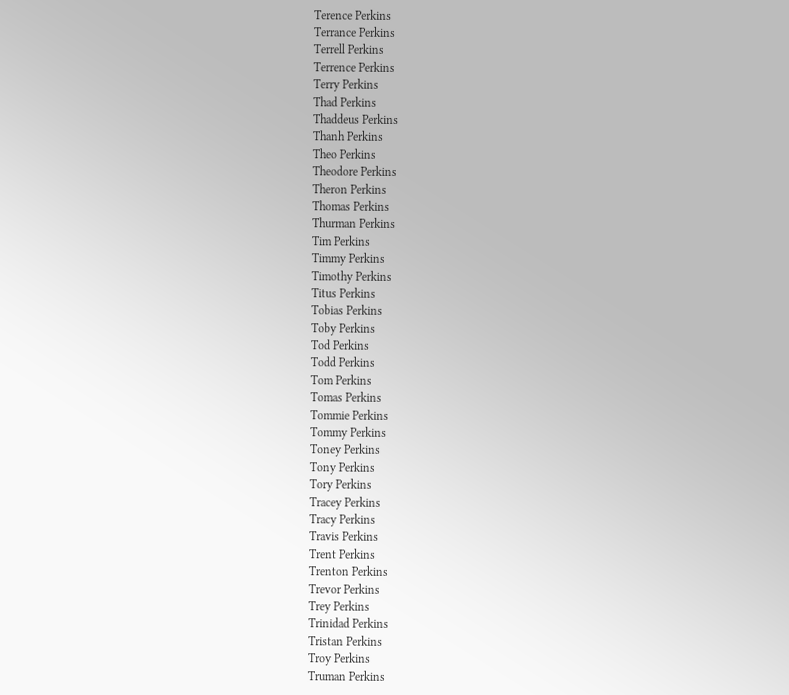Terence Perkins
Terrance Perkins
Terrell Perkins
Terrence Perkins
Terry Perkins
Thad Perkins
Thaddeus Perkins
Thanh Perkins
Theo Perkins
Theodore Perkins
Theron Perkins
Thomas Perkins
Thurman Perkins
Tim Perkins
Timmy Perkins
Timothy Perkins
Titus Perkins
Tobias Perkins
Toby Perkins
Tod Perkins
Todd Perkins
Tom Perkins
Tomas Perkins
Tommie Perkins
Tommy Perkins
Toney Perkins
Tony Perkins
Tory Perkins
Tracey Perkins
Tracy Perkins
Travis Perkins
Trent Perkins
Trenton Perkins
Trevor Perkins
Trey Perkins
Trinidad Perkins
Tristan Perkins
Troy Perkins
Truman Perkins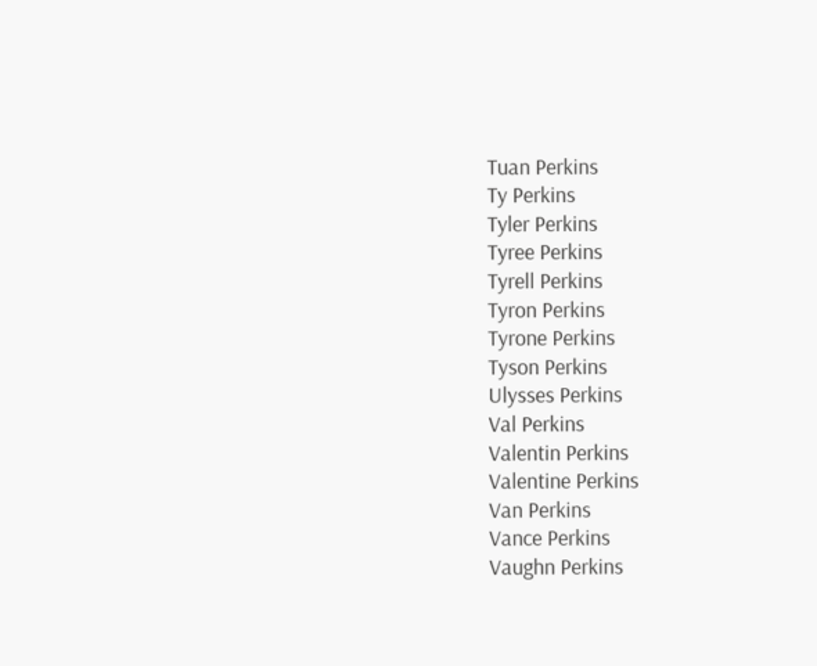Tuan Perkins
Ty Perkins
Tyler Perkins
Tyree Perkins
Tyrell Perkins
Tyron Perkins
Tyrone Perkins
Tyson Perkins
Ulysses Perkins
Val Perkins
Valentin Perkins
Valentine Perkins
Van Perkins
Vance Perkins
Vaughn Perkins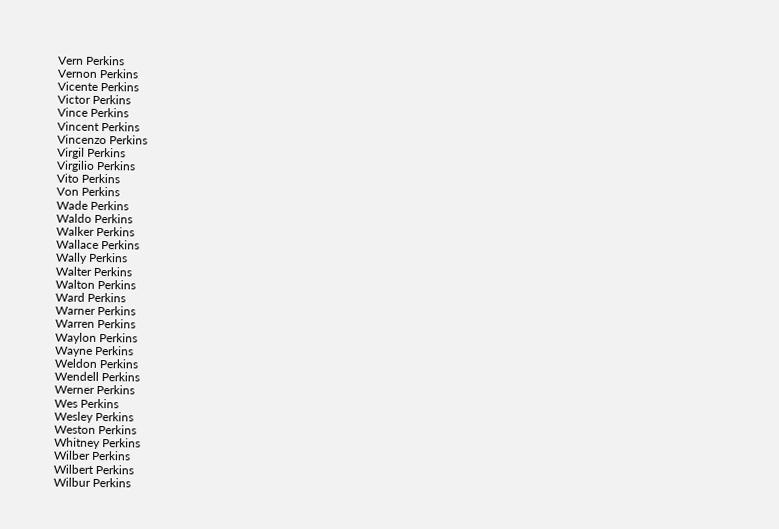Vern Perkins
Vernon Perkins
Vicente Perkins
Victor Perkins
Vince Perkins
Vincent Perkins
Vincenzo Perkins
Virgil Perkins
Virgilio Perkins
Vito Perkins
Von Perkins
Wade Perkins
Waldo Perkins
Walker Perkins
Wallace Perkins
Wally Perkins
Walter Perkins
Walton Perkins
Ward Perkins
Warner Perkins
Warren Perkins
Waylon Perkins
Wayne Perkins
Weldon Perkins
Wendell Perkins
Werner Perkins
Wes Perkins
Wesley Perkins
Weston Perkins
Whitney Perkins
Wilber Perkins
Wilbert Perkins
Wilbur Perkins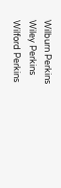Wilburn Perkins
Wiley Perkins
Wilford Perkins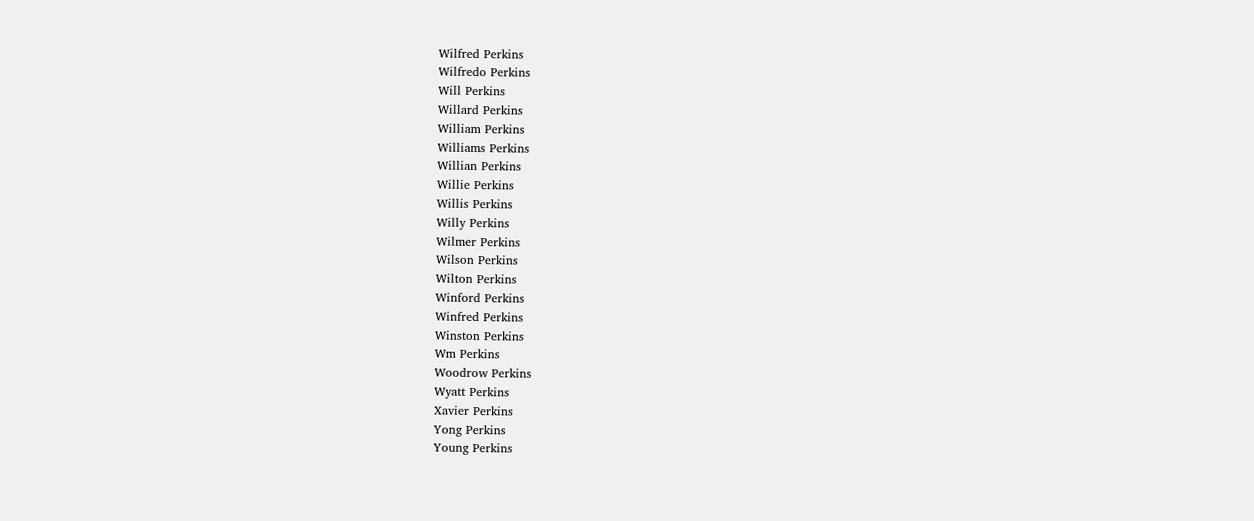Wilfred Perkins
Wilfredo Perkins
Will Perkins
Willard Perkins
William Perkins
Williams Perkins
Willian Perkins
Willie Perkins
Willis Perkins
Willy Perkins
Wilmer Perkins
Wilson Perkins
Wilton Perkins
Winford Perkins
Winfred Perkins
Winston Perkins
Wm Perkins
Woodrow Perkins
Wyatt Perkins
Xavier Perkins
Yong Perkins
Young Perkins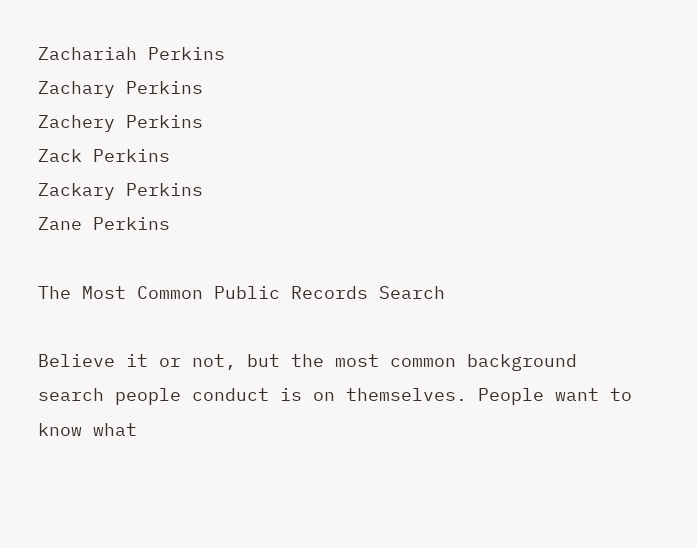Zachariah Perkins
Zachary Perkins
Zachery Perkins
Zack Perkins
Zackary Perkins
Zane Perkins

The Most Common Public Records Search

Believe it or not, but the most common background search people conduct is on themselves. People want to know what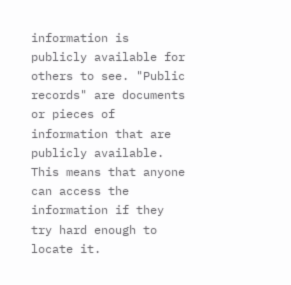information is publicly available for others to see. "Public records" are documents or pieces of information that are publicly available. This means that anyone can access the information if they try hard enough to locate it.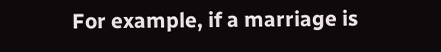For example, if a marriage is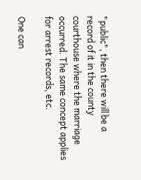"public", then there will be a record of it in the county courthouse where the marriage occurred. The same concept applies for arrest records, etc.

One can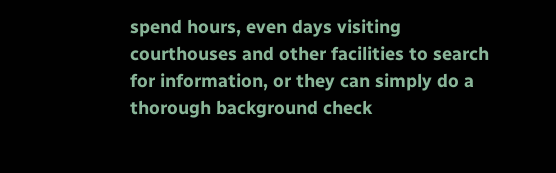spend hours, even days visiting courthouses and other facilities to search for information, or they can simply do a thorough background check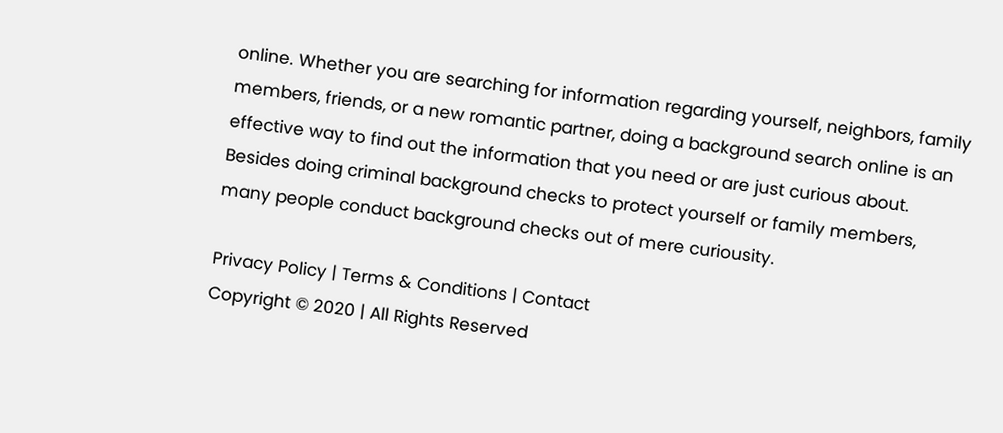online. Whether you are searching for information regarding yourself, neighbors, family members, friends, or a new romantic partner, doing a background search online is an effective way to find out the information that you need or are just curious about. Besides doing criminal background checks to protect yourself or family members, many people conduct background checks out of mere curiousity.

Privacy Policy | Terms & Conditions | Contact
Copyright © 2020 | All Rights Reserved